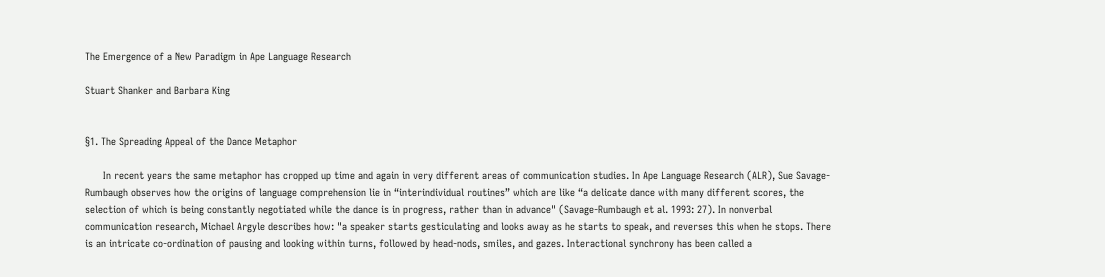The Emergence of a New Paradigm in Ape Language Research

Stuart Shanker and Barbara King


§1. The Spreading Appeal of the Dance Metaphor

      In recent years the same metaphor has cropped up time and again in very different areas of communication studies. In Ape Language Research (ALR), Sue Savage-Rumbaugh observes how the origins of language comprehension lie in “interindividual routines” which are like “a delicate dance with many different scores, the selection of which is being constantly negotiated while the dance is in progress, rather than in advance" (Savage-Rumbaugh et al. 1993: 27). In nonverbal communication research, Michael Argyle describes how: "a speaker starts gesticulating and looks away as he starts to speak, and reverses this when he stops. There is an intricate co-ordination of pausing and looking within turns, followed by head-nods, smiles, and gazes. Interactional synchrony has been called a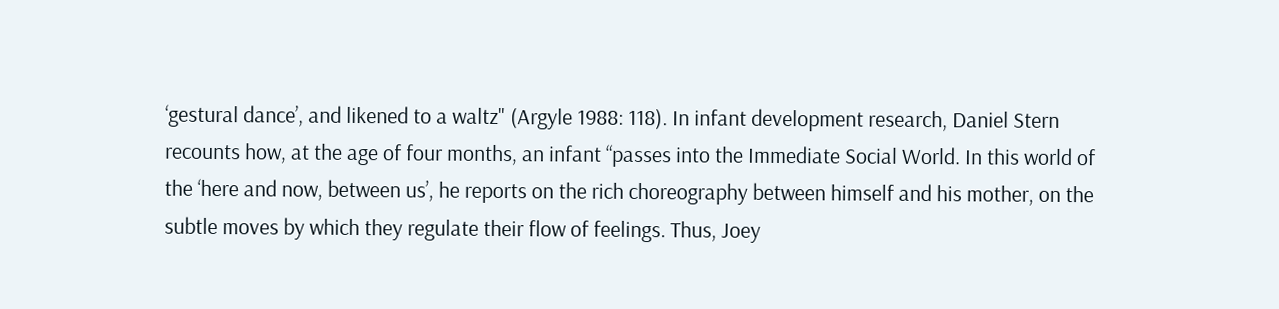‘gestural dance’, and likened to a waltz" (Argyle 1988: 118). In infant development research, Daniel Stern recounts how, at the age of four months, an infant “passes into the Immediate Social World. In this world of the ‘here and now, between us’, he reports on the rich choreography between himself and his mother, on the subtle moves by which they regulate their flow of feelings. Thus, Joey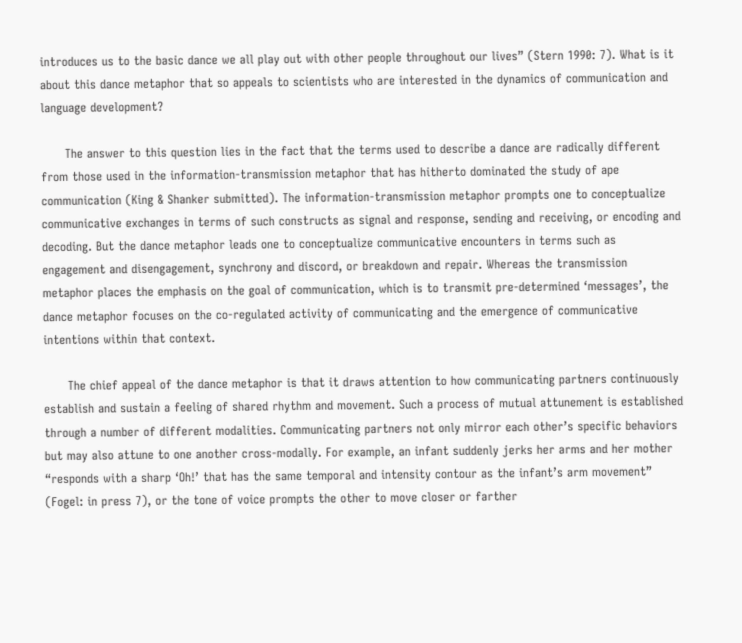introduces us to the basic dance we all play out with other people throughout our lives” (Stern 1990: 7). What is it about this dance metaphor that so appeals to scientists who are interested in the dynamics of communication and language development?

      The answer to this question lies in the fact that the terms used to describe a dance are radically different from those used in the information-transmission metaphor that has hitherto dominated the study of ape communication (King & Shanker submitted). The information-transmission metaphor prompts one to conceptualize communicative exchanges in terms of such constructs as signal and response, sending and receiving, or encoding and decoding. But the dance metaphor leads one to conceptualize communicative encounters in terms such as engagement and disengagement, synchrony and discord, or breakdown and repair. Whereas the transmission metaphor places the emphasis on the goal of communication, which is to transmit pre-determined ‘messages’, the dance metaphor focuses on the co-regulated activity of communicating and the emergence of communicative intentions within that context.

      The chief appeal of the dance metaphor is that it draws attention to how communicating partners continuously establish and sustain a feeling of shared rhythm and movement. Such a process of mutual attunement is established through a number of different modalities. Communicating partners not only mirror each other’s specific behaviors but may also attune to one another cross-modally. For example, an infant suddenly jerks her arms and her mother “responds with a sharp ‘Oh!’ that has the same temporal and intensity contour as the infant’s arm movement” (Fogel: in press 7), or the tone of voice prompts the other to move closer or farther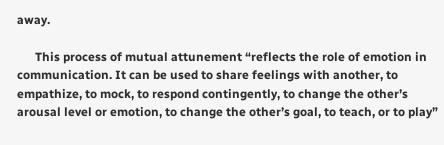away.

      This process of mutual attunement “reflects the role of emotion in communication. It can be used to share feelings with another, to empathize, to mock, to respond contingently, to change the other’s arousal level or emotion, to change the other’s goal, to teach, or to play”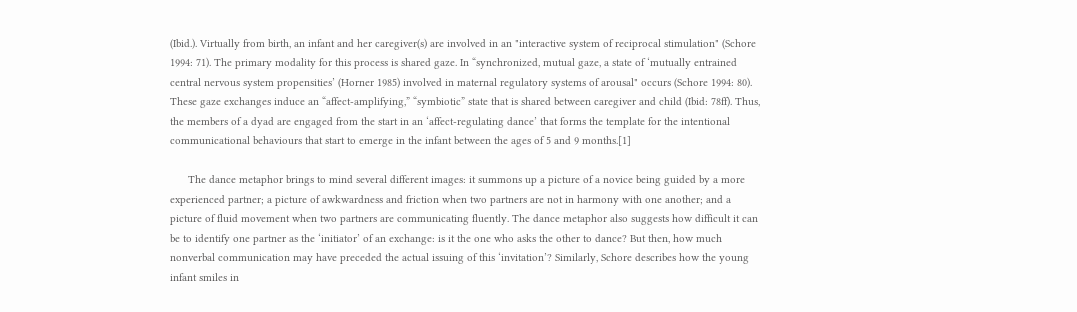(Ibid.). Virtually from birth, an infant and her caregiver(s) are involved in an "interactive system of reciprocal stimulation" (Schore 1994: 71). The primary modality for this process is shared gaze. In “synchronized, mutual gaze, a state of ‘mutually entrained central nervous system propensities’ (Horner 1985) involved in maternal regulatory systems of arousal" occurs (Schore 1994: 80). These gaze exchanges induce an “affect-amplifying,” “symbiotic” state that is shared between caregiver and child (Ibid: 78ff). Thus, the members of a dyad are engaged from the start in an ‘affect-regulating dance’ that forms the template for the intentional communicational behaviours that start to emerge in the infant between the ages of 5 and 9 months.[1]

      The dance metaphor brings to mind several different images: it summons up a picture of a novice being guided by a more experienced partner; a picture of awkwardness and friction when two partners are not in harmony with one another; and a picture of fluid movement when two partners are communicating fluently. The dance metaphor also suggests how difficult it can be to identify one partner as the ‘initiator’ of an exchange: is it the one who asks the other to dance? But then, how much nonverbal communication may have preceded the actual issuing of this ‘invitation’? Similarly, Schore describes how the young infant smiles in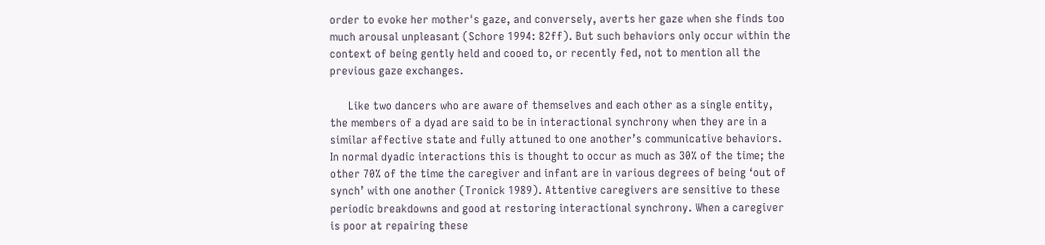order to evoke her mother's gaze, and conversely, averts her gaze when she finds too much arousal unpleasant (Schore 1994: 82ff). But such behaviors only occur within the context of being gently held and cooed to, or recently fed, not to mention all the previous gaze exchanges.

      Like two dancers who are aware of themselves and each other as a single entity, the members of a dyad are said to be in interactional synchrony when they are in a similar affective state and fully attuned to one another’s communicative behaviors. In normal dyadic interactions this is thought to occur as much as 30% of the time; the other 70% of the time the caregiver and infant are in various degrees of being ‘out of synch’ with one another (Tronick 1989). Attentive caregivers are sensitive to these periodic breakdowns and good at restoring interactional synchrony. When a caregiver is poor at repairing these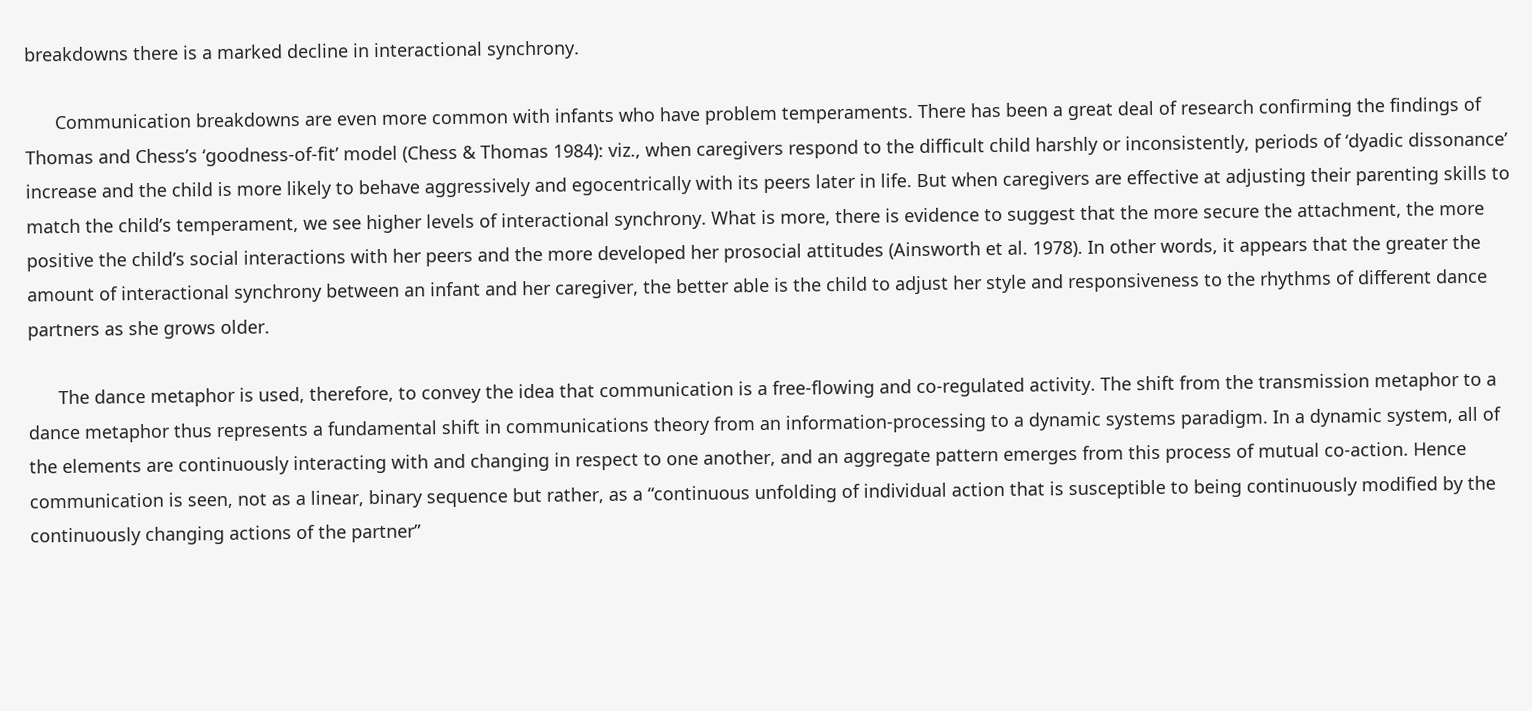breakdowns there is a marked decline in interactional synchrony.

      Communication breakdowns are even more common with infants who have problem temperaments. There has been a great deal of research confirming the findings of Thomas and Chess’s ‘goodness-of-fit’ model (Chess & Thomas 1984): viz., when caregivers respond to the difficult child harshly or inconsistently, periods of ‘dyadic dissonance’ increase and the child is more likely to behave aggressively and egocentrically with its peers later in life. But when caregivers are effective at adjusting their parenting skills to match the child’s temperament, we see higher levels of interactional synchrony. What is more, there is evidence to suggest that the more secure the attachment, the more positive the child’s social interactions with her peers and the more developed her prosocial attitudes (Ainsworth et al. 1978). In other words, it appears that the greater the amount of interactional synchrony between an infant and her caregiver, the better able is the child to adjust her style and responsiveness to the rhythms of different dance partners as she grows older.

      The dance metaphor is used, therefore, to convey the idea that communication is a free-flowing and co-regulated activity. The shift from the transmission metaphor to a dance metaphor thus represents a fundamental shift in communications theory from an information-processing to a dynamic systems paradigm. In a dynamic system, all of the elements are continuously interacting with and changing in respect to one another, and an aggregate pattern emerges from this process of mutual co-action. Hence communication is seen, not as a linear, binary sequence but rather, as a “continuous unfolding of individual action that is susceptible to being continuously modified by the continuously changing actions of the partner”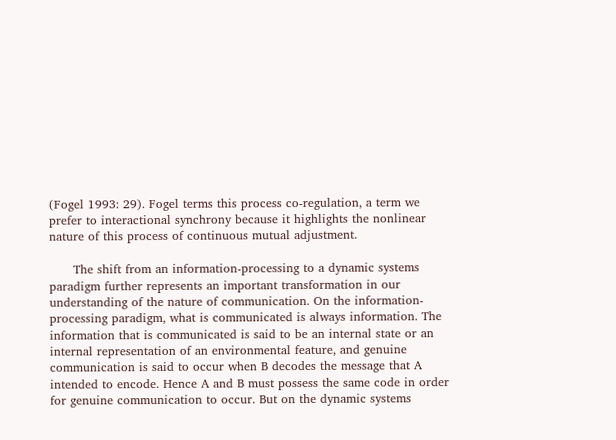(Fogel 1993: 29). Fogel terms this process co-regulation, a term we prefer to interactional synchrony because it highlights the nonlinear nature of this process of continuous mutual adjustment.

      The shift from an information-processing to a dynamic systems paradigm further represents an important transformation in our understanding of the nature of communication. On the information-processing paradigm, what is communicated is always information. The information that is communicated is said to be an internal state or an internal representation of an environmental feature, and genuine communication is said to occur when B decodes the message that A intended to encode. Hence A and B must possess the same code in order for genuine communication to occur. But on the dynamic systems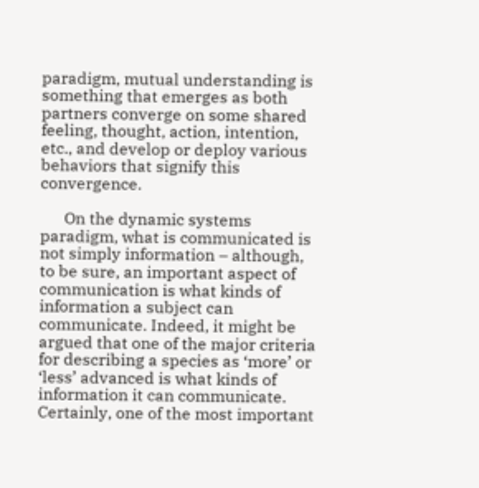paradigm, mutual understanding is something that emerges as both partners converge on some shared feeling, thought, action, intention, etc., and develop or deploy various behaviors that signify this convergence.

      On the dynamic systems paradigm, what is communicated is not simply information – although, to be sure, an important aspect of communication is what kinds of information a subject can communicate. Indeed, it might be argued that one of the major criteria for describing a species as ‘more’ or ‘less’ advanced is what kinds of information it can communicate. Certainly, one of the most important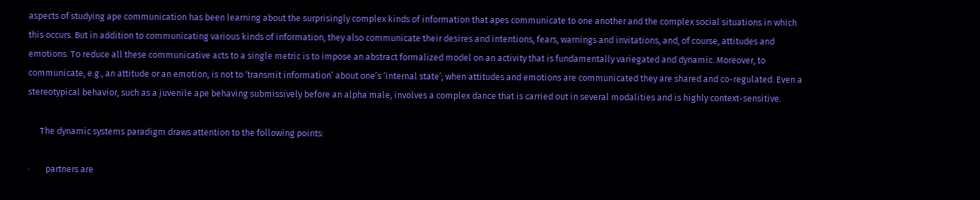aspects of studying ape communication has been learning about the surprisingly complex kinds of information that apes communicate to one another and the complex social situations in which this occurs. But in addition to communicating various kinds of information, they also communicate their desires and intentions, fears, warnings and invitations, and, of course, attitudes and emotions. To reduce all these communicative acts to a single metric is to impose an abstract formalized model on an activity that is fundamentally variegated and dynamic. Moreover, to communicate, e.g., an attitude or an emotion, is not to ‘transmit information’ about one’s ‘internal state’; when attitudes and emotions are communicated they are shared and co-regulated. Even a stereotypical behavior, such as a juvenile ape behaving submissively before an alpha male, involves a complex dance that is carried out in several modalities and is highly context-sensitive.

      The dynamic systems paradigm draws attention to the following points:

·        partners are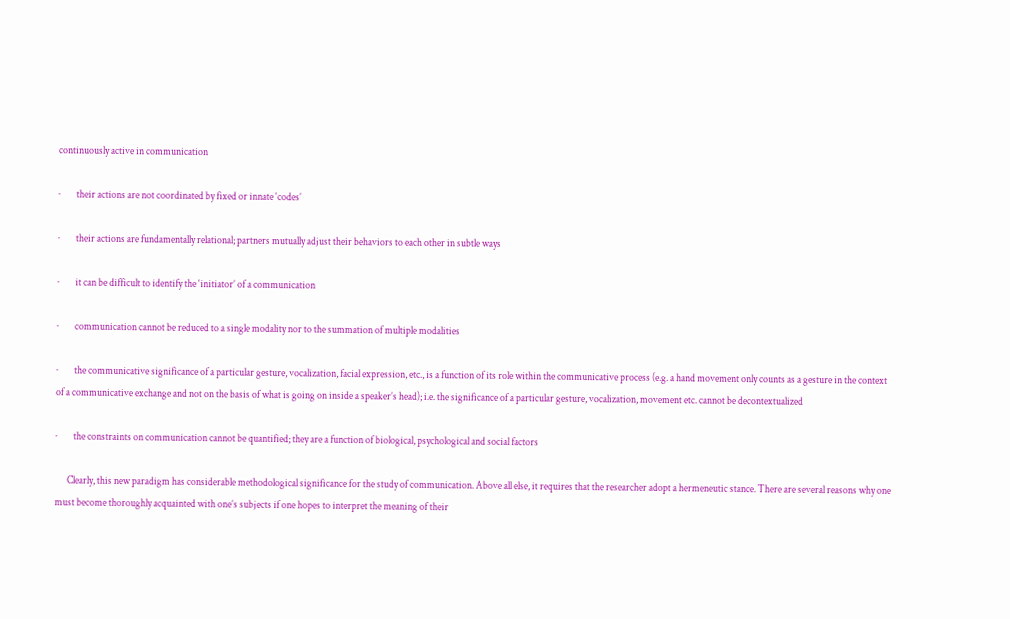continuously active in communication

·        their actions are not coordinated by fixed or innate ‘codes’

·        their actions are fundamentally relational; partners mutually adjust their behaviors to each other in subtle ways

·        it can be difficult to identify the ‘initiator’ of a communication

·        communication cannot be reduced to a single modality nor to the summation of multiple modalities

·        the communicative significance of a particular gesture, vocalization, facial expression, etc., is a function of its role within the communicative process (e.g. a hand movement only counts as a gesture in the context of a communicative exchange and not on the basis of what is going on inside a speaker’s head); i.e. the significance of a particular gesture, vocalization, movement etc. cannot be decontextualized

·        the constraints on communication cannot be quantified; they are a function of biological, psychological and social factors

      Clearly, this new paradigm has considerable methodological significance for the study of communication. Above all else, it requires that the researcher adopt a hermeneutic stance. There are several reasons why one must become thoroughly acquainted with one’s subjects if one hopes to interpret the meaning of their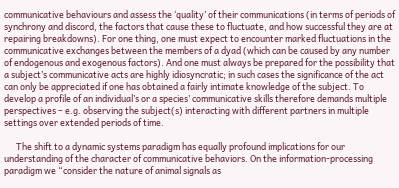communicative behaviours and assess the ‘quality’ of their communications (in terms of periods of synchrony and discord, the factors that cause these to fluctuate, and how successful they are at repairing breakdowns). For one thing, one must expect to encounter marked fluctuations in the communicative exchanges between the members of a dyad (which can be caused by any number of endogenous and exogenous factors). And one must always be prepared for the possibility that a subject’s communicative acts are highly idiosyncratic; in such cases the significance of the act can only be appreciated if one has obtained a fairly intimate knowledge of the subject. To develop a profile of an individual’s or a species’ communicative skills therefore demands multiple perspectives – e.g. observing the subject(s) interacting with different partners in multiple settings over extended periods of time.

      The shift to a dynamic systems paradigm has equally profound implications for our understanding of the character of communicative behaviors. On the information-processing paradigm we “consider the nature of animal signals as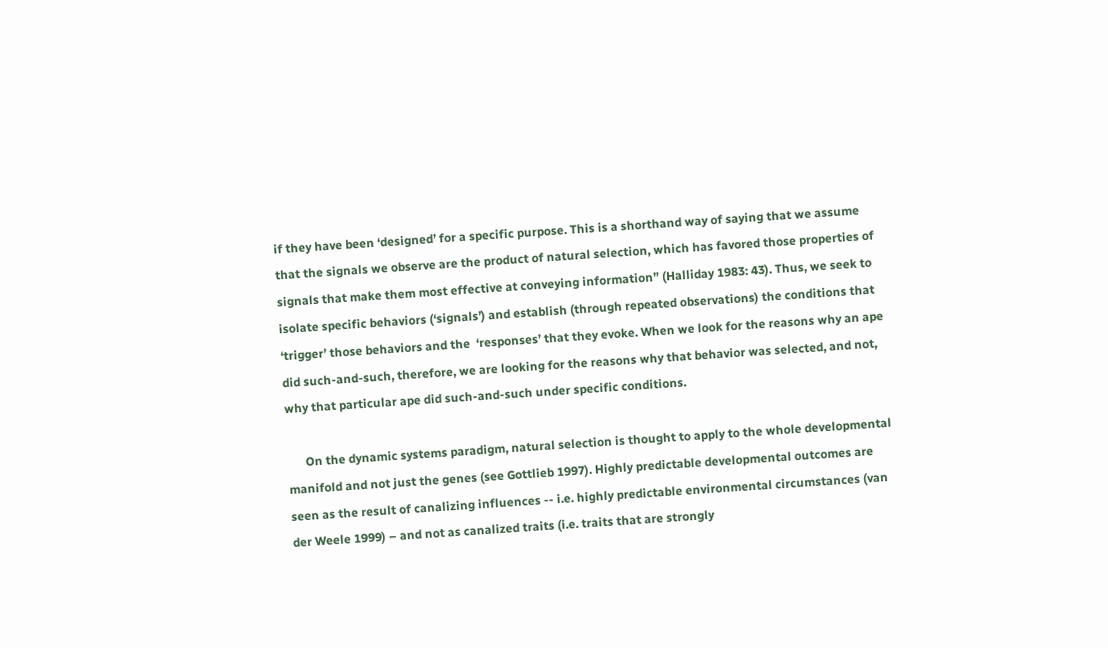if they have been ‘designed’ for a specific purpose. This is a shorthand way of saying that we assume that the signals we observe are the product of natural selection, which has favored those properties of signals that make them most effective at conveying information” (Halliday 1983: 43). Thus, we seek to isolate specific behaviors (‘signals’) and establish (through repeated observations) the conditions that ‘trigger’ those behaviors and the  ‘responses’ that they evoke. When we look for the reasons why an ape did such-and-such, therefore, we are looking for the reasons why that behavior was selected, and not, why that particular ape did such-and-such under specific conditions.

      On the dynamic systems paradigm, natural selection is thought to apply to the whole developmental manifold and not just the genes (see Gottlieb 1997). Highly predictable developmental outcomes are seen as the result of canalizing influences -- i.e. highly predictable environmental circumstances (van der Weele 1999) – and not as canalized traits (i.e. traits that are strongly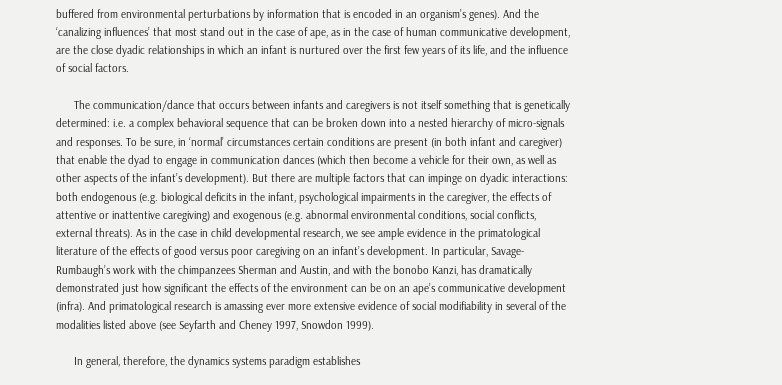buffered from environmental perturbations by information that is encoded in an organism’s genes). And the ‘canalizing influences’ that most stand out in the case of ape, as in the case of human communicative development, are the close dyadic relationships in which an infant is nurtured over the first few years of its life, and the influence of social factors.

      The communication/dance that occurs between infants and caregivers is not itself something that is genetically determined: i.e. a complex behavioral sequence that can be broken down into a nested hierarchy of micro-signals and responses. To be sure, in ‘normal’ circumstances certain conditions are present (in both infant and caregiver) that enable the dyad to engage in communication dances (which then become a vehicle for their own, as well as other aspects of the infant’s development). But there are multiple factors that can impinge on dyadic interactions: both endogenous (e.g. biological deficits in the infant, psychological impairments in the caregiver, the effects of attentive or inattentive caregiving) and exogenous (e.g. abnormal environmental conditions, social conflicts, external threats). As in the case in child developmental research, we see ample evidence in the primatological literature of the effects of good versus poor caregiving on an infant’s development. In particular, Savage-Rumbaugh’s work with the chimpanzees Sherman and Austin, and with the bonobo Kanzi, has dramatically demonstrated just how significant the effects of the environment can be on an ape’s communicative development (infra). And primatological research is amassing ever more extensive evidence of social modifiability in several of the modalities listed above (see Seyfarth and Cheney 1997, Snowdon 1999).

      In general, therefore, the dynamics systems paradigm establishes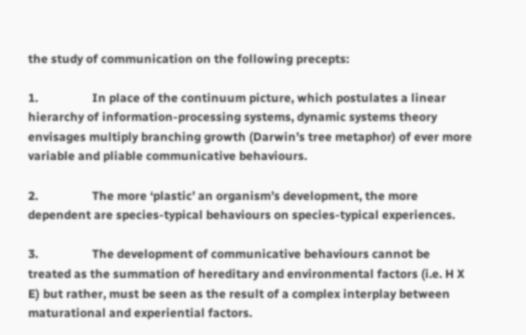the study of communication on the following precepts:

1.                  In place of the continuum picture, which postulates a linear hierarchy of information-processing systems, dynamic systems theory envisages multiply branching growth (Darwin’s tree metaphor) of ever more variable and pliable communicative behaviours.

2.                  The more ‘plastic’ an organism’s development, the more dependent are species-typical behaviours on species-typical experiences.

3.                  The development of communicative behaviours cannot be treated as the summation of hereditary and environmental factors (i.e. H X E) but rather, must be seen as the result of a complex interplay between maturational and experiential factors.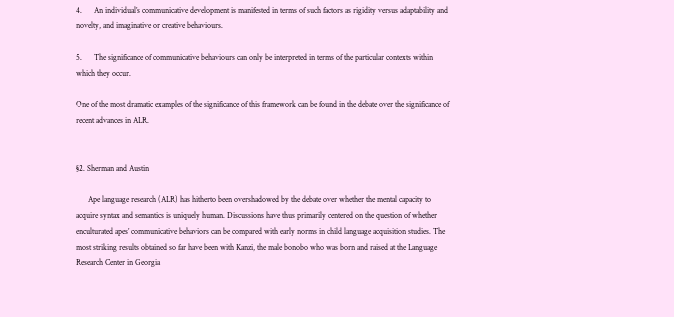4.      An individual’s communicative development is manifested in terms of such factors as rigidity versus adaptability and novelty, and imaginative or creative behaviours.

5.      The significance of communicative behaviours can only be interpreted in terms of the particular contexts within which they occur.

One of the most dramatic examples of the significance of this framework can be found in the debate over the significance of recent advances in ALR.


§2. Sherman and Austin

      Ape language research (ALR) has hitherto been overshadowed by the debate over whether the mental capacity to acquire syntax and semantics is uniquely human. Discussions have thus primarily centered on the question of whether enculturated apes’ communicative behaviors can be compared with early norms in child language acquisition studies. The most striking results obtained so far have been with Kanzi, the male bonobo who was born and raised at the Language Research Center in Georgia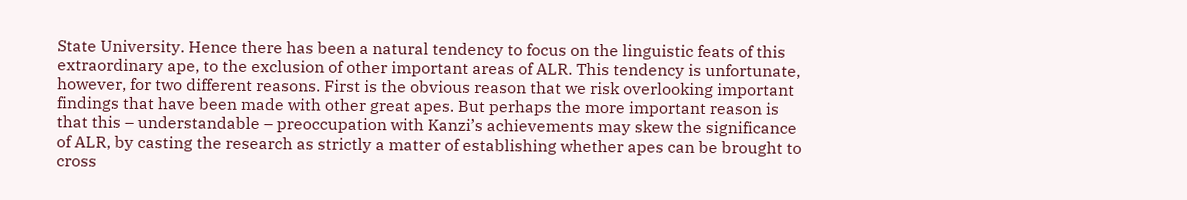State University. Hence there has been a natural tendency to focus on the linguistic feats of this extraordinary ape, to the exclusion of other important areas of ALR. This tendency is unfortunate, however, for two different reasons. First is the obvious reason that we risk overlooking important findings that have been made with other great apes. But perhaps the more important reason is that this – understandable – preoccupation with Kanzi’s achievements may skew the significance of ALR, by casting the research as strictly a matter of establishing whether apes can be brought to cross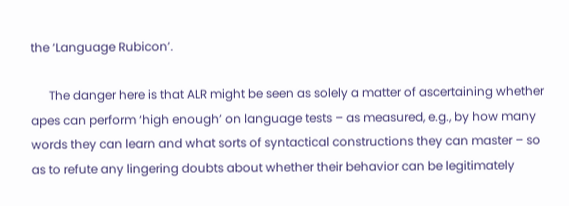the ‘Language Rubicon’.

      The danger here is that ALR might be seen as solely a matter of ascertaining whether apes can perform ‘high enough’ on language tests – as measured, e.g., by how many words they can learn and what sorts of syntactical constructions they can master – so as to refute any lingering doubts about whether their behavior can be legitimately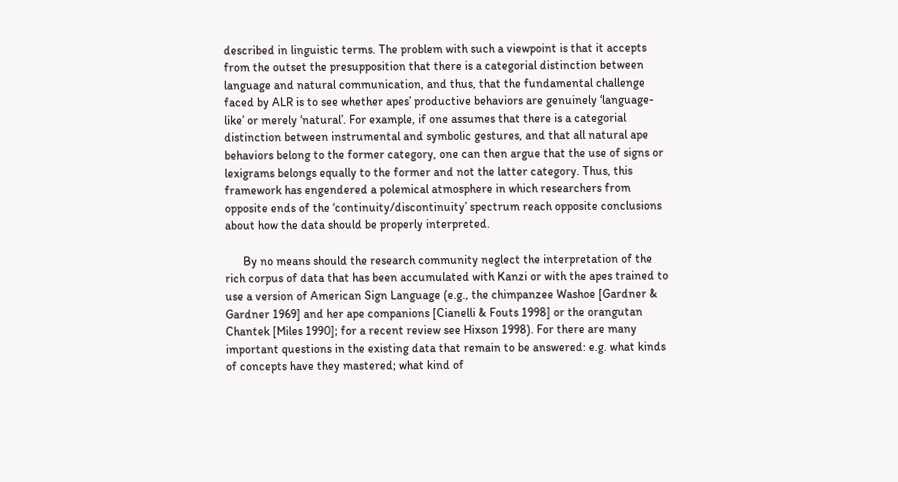described in linguistic terms. The problem with such a viewpoint is that it accepts from the outset the presupposition that there is a categorial distinction between language and natural communication, and thus, that the fundamental challenge faced by ALR is to see whether apes’ productive behaviors are genuinely ‘language-like’ or merely ‘natural’. For example, if one assumes that there is a categorial distinction between instrumental and symbolic gestures, and that all natural ape behaviors belong to the former category, one can then argue that the use of signs or lexigrams belongs equally to the former and not the latter category. Thus, this framework has engendered a polemical atmosphere in which researchers from opposite ends of the ‘continuity/discontinuity’ spectrum reach opposite conclusions about how the data should be properly interpreted.

      By no means should the research community neglect the interpretation of the rich corpus of data that has been accumulated with Kanzi or with the apes trained to use a version of American Sign Language (e.g., the chimpanzee Washoe [Gardner & Gardner 1969] and her ape companions [Cianelli & Fouts 1998] or the orangutan Chantek [Miles 1990]; for a recent review see Hixson 1998). For there are many important questions in the existing data that remain to be answered: e.g. what kinds of concepts have they mastered; what kind of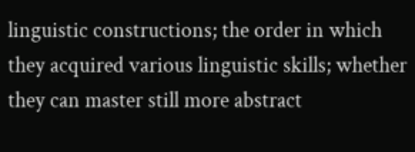linguistic constructions; the order in which they acquired various linguistic skills; whether they can master still more abstract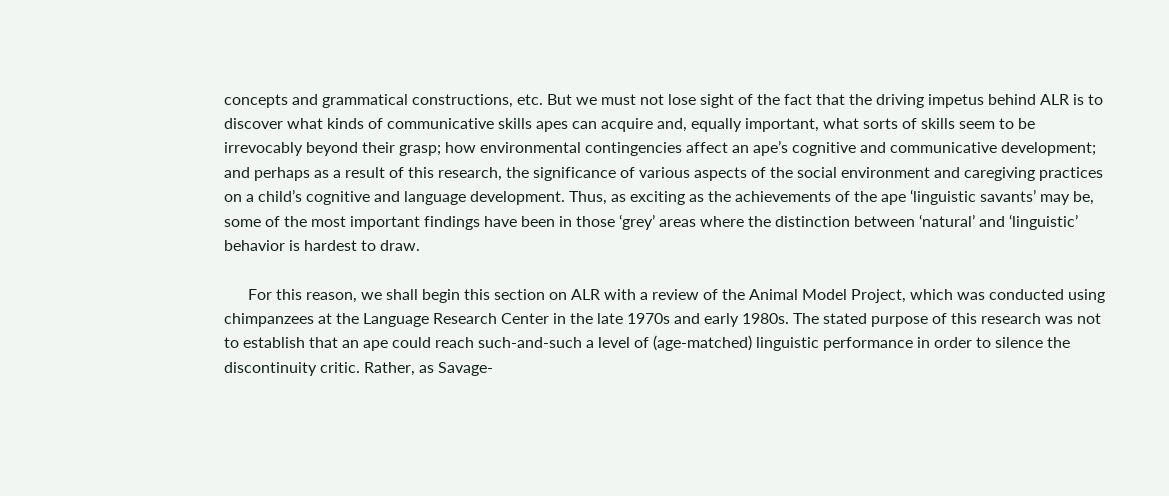concepts and grammatical constructions, etc. But we must not lose sight of the fact that the driving impetus behind ALR is to discover what kinds of communicative skills apes can acquire and, equally important, what sorts of skills seem to be irrevocably beyond their grasp; how environmental contingencies affect an ape’s cognitive and communicative development; and perhaps as a result of this research, the significance of various aspects of the social environment and caregiving practices on a child’s cognitive and language development. Thus, as exciting as the achievements of the ape ‘linguistic savants’ may be, some of the most important findings have been in those ‘grey’ areas where the distinction between ‘natural’ and ‘linguistic’ behavior is hardest to draw.

      For this reason, we shall begin this section on ALR with a review of the Animal Model Project, which was conducted using chimpanzees at the Language Research Center in the late 1970s and early 1980s. The stated purpose of this research was not to establish that an ape could reach such-and-such a level of (age-matched) linguistic performance in order to silence the discontinuity critic. Rather, as Savage-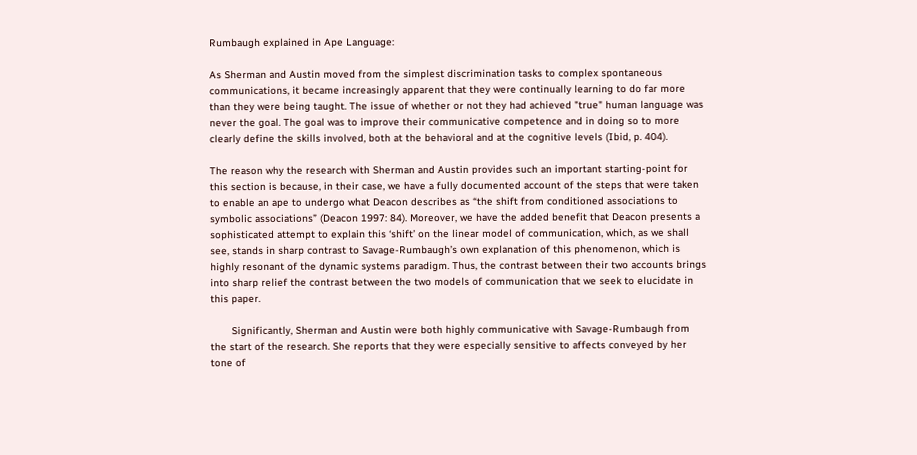Rumbaugh explained in Ape Language:

As Sherman and Austin moved from the simplest discrimination tasks to complex spontaneous communications, it became increasingly apparent that they were continually learning to do far more than they were being taught. The issue of whether or not they had achieved "true" human language was never the goal. The goal was to improve their communicative competence and in doing so to more clearly define the skills involved, both at the behavioral and at the cognitive levels (Ibid, p. 404).

The reason why the research with Sherman and Austin provides such an important starting-point for this section is because, in their case, we have a fully documented account of the steps that were taken to enable an ape to undergo what Deacon describes as “the shift from conditioned associations to symbolic associations” (Deacon 1997: 84). Moreover, we have the added benefit that Deacon presents a sophisticated attempt to explain this ‘shift’ on the linear model of communication, which, as we shall see, stands in sharp contrast to Savage-Rumbaugh’s own explanation of this phenomenon, which is highly resonant of the dynamic systems paradigm. Thus, the contrast between their two accounts brings into sharp relief the contrast between the two models of communication that we seek to elucidate in this paper.

       Significantly, Sherman and Austin were both highly communicative with Savage-Rumbaugh from the start of the research. She reports that they were especially sensitive to affects conveyed by her tone of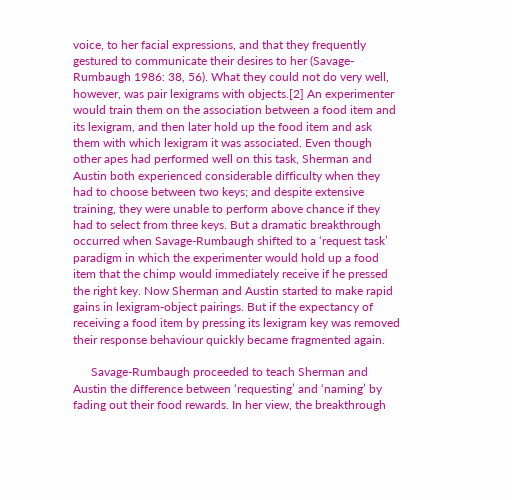voice, to her facial expressions, and that they frequently gestured to communicate their desires to her (Savage-Rumbaugh 1986: 38, 56). What they could not do very well, however, was pair lexigrams with objects.[2] An experimenter would train them on the association between a food item and its lexigram, and then later hold up the food item and ask them with which lexigram it was associated. Even though other apes had performed well on this task, Sherman and Austin both experienced considerable difficulty when they had to choose between two keys; and despite extensive training, they were unable to perform above chance if they had to select from three keys. But a dramatic breakthrough occurred when Savage-Rumbaugh shifted to a ‘request task’ paradigm in which the experimenter would hold up a food item that the chimp would immediately receive if he pressed the right key. Now Sherman and Austin started to make rapid gains in lexigram-object pairings. But if the expectancy of receiving a food item by pressing its lexigram key was removed their response behaviour quickly became fragmented again.

      Savage-Rumbaugh proceeded to teach Sherman and Austin the difference between ‘requesting’ and ‘naming’ by fading out their food rewards. In her view, the breakthrough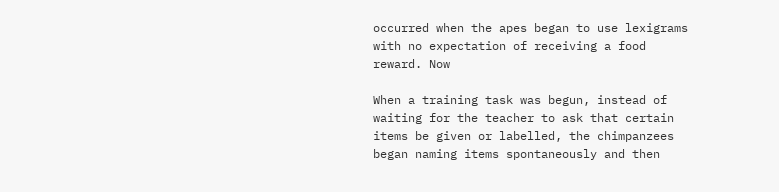occurred when the apes began to use lexigrams with no expectation of receiving a food reward. Now

When a training task was begun, instead of waiting for the teacher to ask that certain items be given or labelled, the chimpanzees began naming items spontaneously and then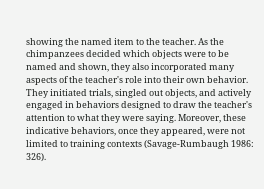showing the named item to the teacher. As the chimpanzees decided which objects were to be named and shown, they also incorporated many aspects of the teacher's role into their own behavior. They initiated trials, singled out objects, and actively engaged in behaviors designed to draw the teacher's attention to what they were saying. Moreover, these indicative behaviors, once they appeared, were not limited to training contexts (Savage-Rumbaugh 1986: 326).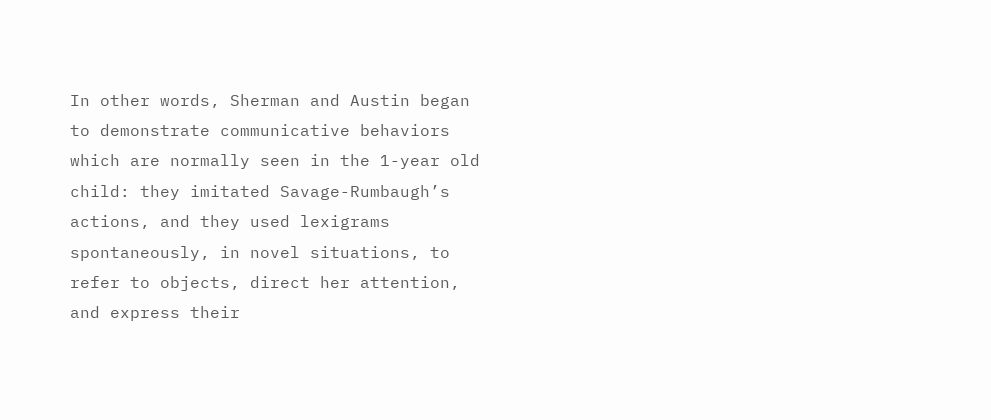In other words, Sherman and Austin began to demonstrate communicative behaviors which are normally seen in the 1-year old child: they imitated Savage-Rumbaugh’s actions, and they used lexigrams spontaneously, in novel situations, to refer to objects, direct her attention, and express their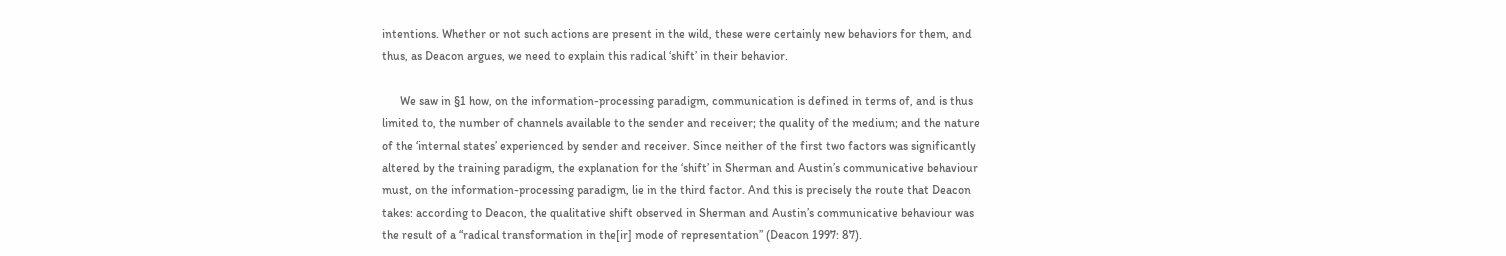intentions. Whether or not such actions are present in the wild, these were certainly new behaviors for them, and thus, as Deacon argues, we need to explain this radical ‘shift’ in their behavior.

      We saw in §1 how, on the information-processing paradigm, communication is defined in terms of, and is thus limited to, the number of channels available to the sender and receiver; the quality of the medium; and the nature of the ‘internal states’ experienced by sender and receiver. Since neither of the first two factors was significantly altered by the training paradigm, the explanation for the ‘shift’ in Sherman and Austin’s communicative behaviour must, on the information-processing paradigm, lie in the third factor. And this is precisely the route that Deacon takes: according to Deacon, the qualitative shift observed in Sherman and Austin’s communicative behaviour was the result of a “radical transformation in the[ir] mode of representation” (Deacon 1997: 87).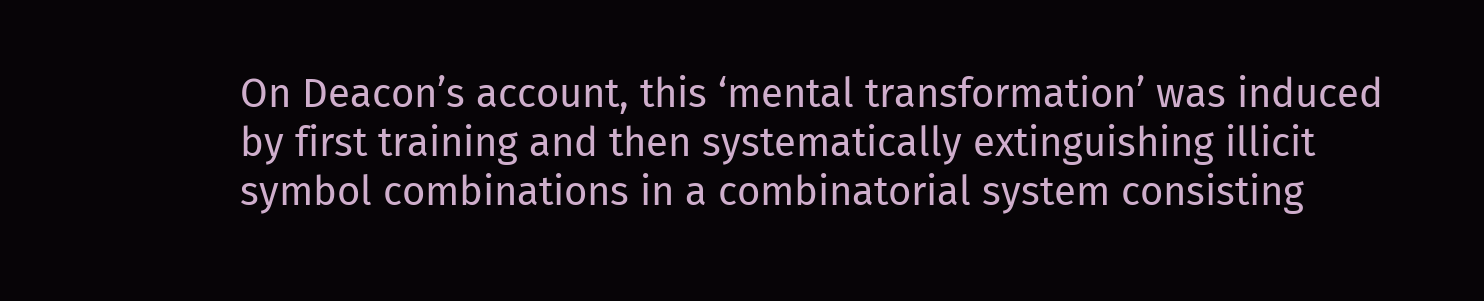On Deacon’s account, this ‘mental transformation’ was induced by first training and then systematically extinguishing illicit symbol combinations in a combinatorial system consisting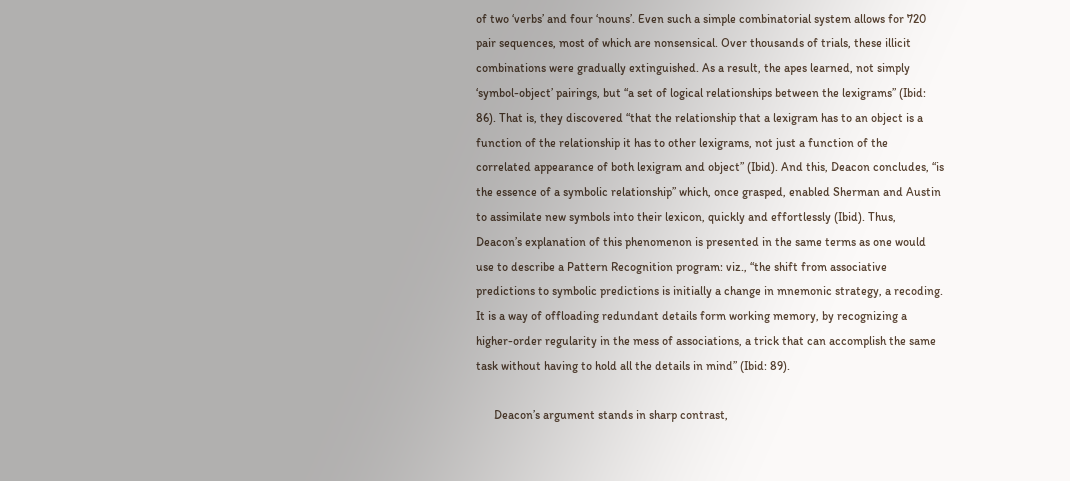of two ‘verbs’ and four ‘nouns’. Even such a simple combinatorial system allows for 720 pair sequences, most of which are nonsensical. Over thousands of trials, these illicit combinations were gradually extinguished. As a result, the apes learned, not simply ‘symbol-object’ pairings, but “a set of logical relationships between the lexigrams” (Ibid: 86). That is, they discovered “that the relationship that a lexigram has to an object is a function of the relationship it has to other lexigrams, not just a function of the correlated appearance of both lexigram and object” (Ibid). And this, Deacon concludes, “is the essence of a symbolic relationship” which, once grasped, enabled Sherman and Austin to assimilate new symbols into their lexicon, quickly and effortlessly (Ibid). Thus, Deacon’s explanation of this phenomenon is presented in the same terms as one would use to describe a Pattern Recognition program: viz., “the shift from associative predictions to symbolic predictions is initially a change in mnemonic strategy, a recoding. It is a way of offloading redundant details form working memory, by recognizing a higher-order regularity in the mess of associations, a trick that can accomplish the same task without having to hold all the details in mind” (Ibid: 89).

      Deacon’s argument stands in sharp contrast,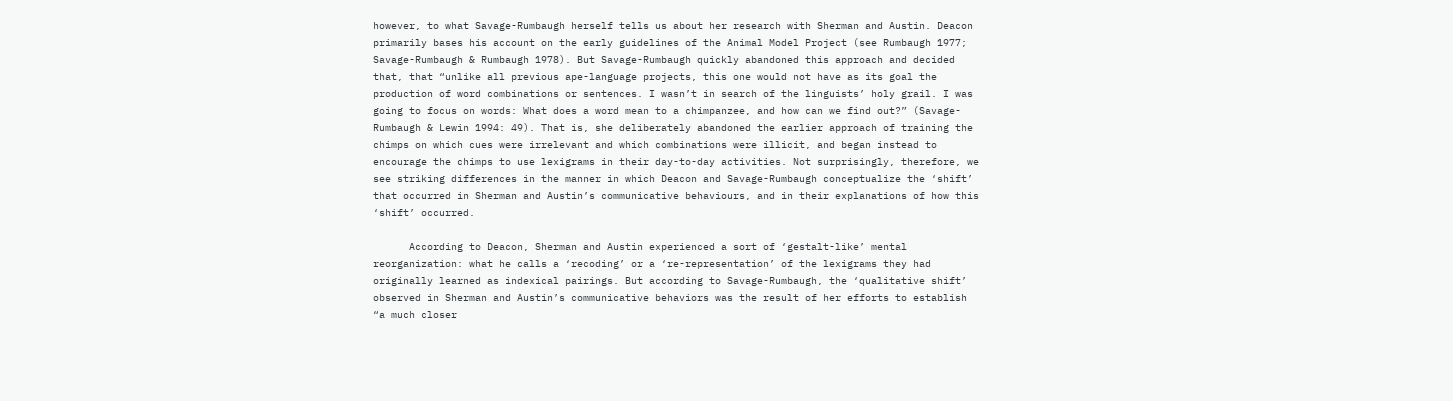however, to what Savage-Rumbaugh herself tells us about her research with Sherman and Austin. Deacon primarily bases his account on the early guidelines of the Animal Model Project (see Rumbaugh 1977; Savage-Rumbaugh & Rumbaugh 1978). But Savage-Rumbaugh quickly abandoned this approach and decided that, that “unlike all previous ape-language projects, this one would not have as its goal the production of word combinations or sentences. I wasn’t in search of the linguists’ holy grail. I was going to focus on words: What does a word mean to a chimpanzee, and how can we find out?” (Savage-Rumbaugh & Lewin 1994: 49). That is, she deliberately abandoned the earlier approach of training the chimps on which cues were irrelevant and which combinations were illicit, and began instead to encourage the chimps to use lexigrams in their day-to-day activities. Not surprisingly, therefore, we see striking differences in the manner in which Deacon and Savage-Rumbaugh conceptualize the ‘shift’ that occurred in Sherman and Austin’s communicative behaviours, and in their explanations of how this ‘shift’ occurred.

      According to Deacon, Sherman and Austin experienced a sort of ‘gestalt-like’ mental reorganization: what he calls a ‘recoding’ or a ‘re-representation’ of the lexigrams they had originally learned as indexical pairings. But according to Savage-Rumbaugh, the ‘qualitative shift’ observed in Sherman and Austin’s communicative behaviors was the result of her efforts to establish “a much closer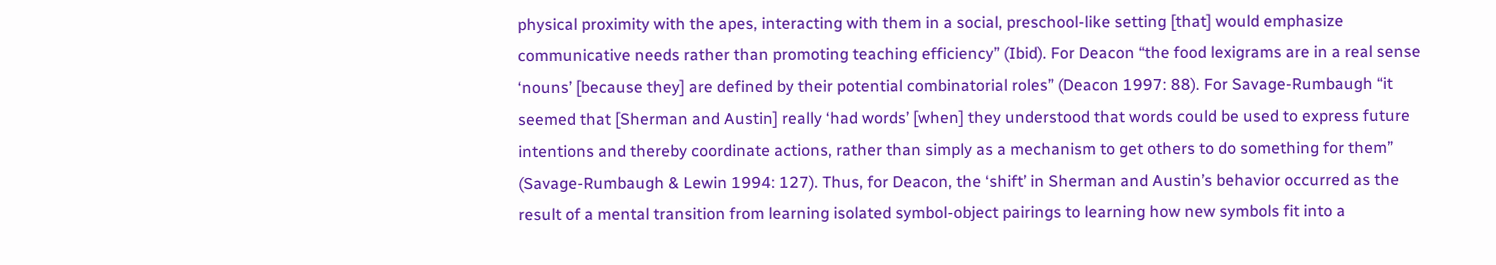physical proximity with the apes, interacting with them in a social, preschool-like setting [that] would emphasize communicative needs rather than promoting teaching efficiency” (Ibid). For Deacon “the food lexigrams are in a real sense ‘nouns’ [because they] are defined by their potential combinatorial roles” (Deacon 1997: 88). For Savage-Rumbaugh “it seemed that [Sherman and Austin] really ‘had words’ [when] they understood that words could be used to express future intentions and thereby coordinate actions, rather than simply as a mechanism to get others to do something for them” (Savage-Rumbaugh & Lewin 1994: 127). Thus, for Deacon, the ‘shift’ in Sherman and Austin’s behavior occurred as the result of a mental transition from learning isolated symbol-object pairings to learning how new symbols fit into a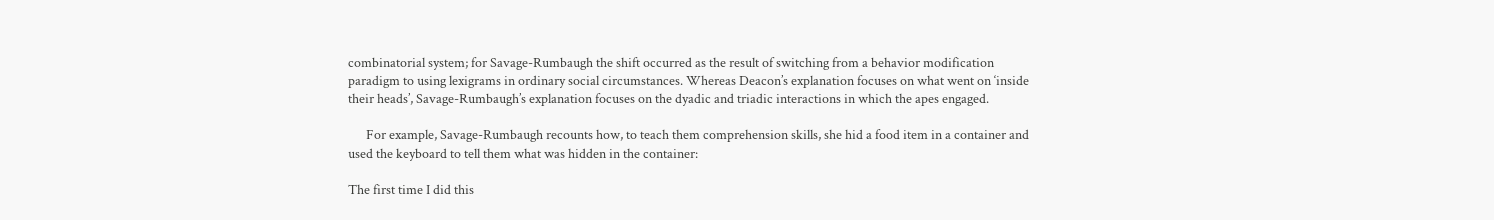combinatorial system; for Savage-Rumbaugh the shift occurred as the result of switching from a behavior modification paradigm to using lexigrams in ordinary social circumstances. Whereas Deacon’s explanation focuses on what went on ‘inside their heads’, Savage-Rumbaugh’s explanation focuses on the dyadic and triadic interactions in which the apes engaged.

      For example, Savage-Rumbaugh recounts how, to teach them comprehension skills, she hid a food item in a container and used the keyboard to tell them what was hidden in the container:

The first time I did this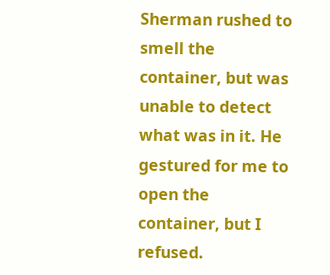Sherman rushed to smell the container, but was unable to detect what was in it. He gestured for me to open the container, but I refused.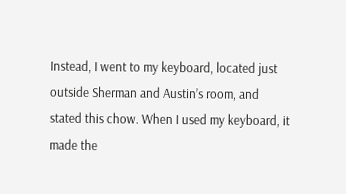Instead, I went to my keyboard, located just outside Sherman and Austin’s room, and stated this chow. When I used my keyboard, it made the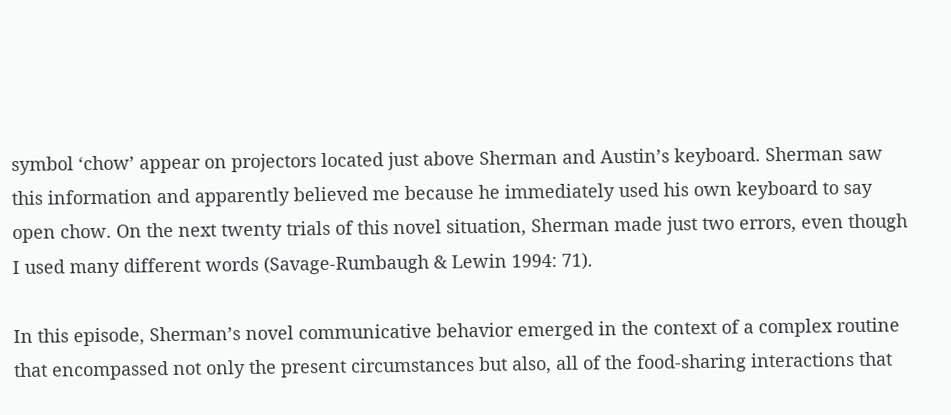symbol ‘chow’ appear on projectors located just above Sherman and Austin’s keyboard. Sherman saw this information and apparently believed me because he immediately used his own keyboard to say open chow. On the next twenty trials of this novel situation, Sherman made just two errors, even though I used many different words (Savage-Rumbaugh & Lewin 1994: 71).

In this episode, Sherman’s novel communicative behavior emerged in the context of a complex routine that encompassed not only the present circumstances but also, all of the food-sharing interactions that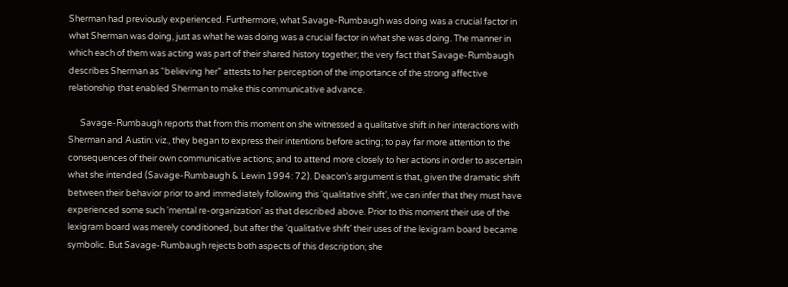Sherman had previously experienced. Furthermore, what Savage-Rumbaugh was doing was a crucial factor in what Sherman was doing, just as what he was doing was a crucial factor in what she was doing. The manner in which each of them was acting was part of their shared history together; the very fact that Savage-Rumbaugh describes Sherman as “believing her” attests to her perception of the importance of the strong affective relationship that enabled Sherman to make this communicative advance.

      Savage-Rumbaugh reports that from this moment on she witnessed a qualitative shift in her interactions with Sherman and Austin: viz., they began to express their intentions before acting; to pay far more attention to the consequences of their own communicative actions; and to attend more closely to her actions in order to ascertain what she intended (Savage-Rumbaugh & Lewin 1994: 72). Deacon’s argument is that, given the dramatic shift between their behavior prior to and immediately following this ‘qualitative shift’, we can infer that they must have experienced some such ‘mental re-organization’ as that described above. Prior to this moment their use of the lexigram board was merely conditioned, but after the ‘qualitative shift’ their uses of the lexigram board became symbolic. But Savage-Rumbaugh rejects both aspects of this description; she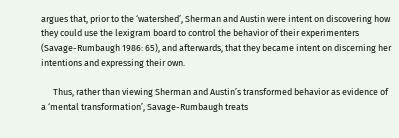argues that, prior to the ‘watershed’, Sherman and Austin were intent on discovering how they could use the lexigram board to control the behavior of their experimenters (Savage-Rumbaugh 1986: 65), and afterwards, that they became intent on discerning her intentions and expressing their own.

      Thus, rather than viewing Sherman and Austin’s transformed behavior as evidence of a ‘mental transformation’, Savage-Rumbaugh treats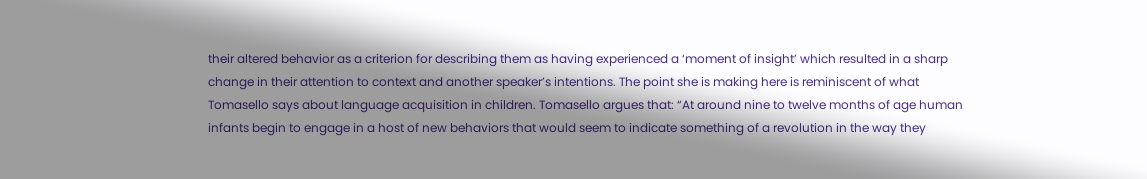their altered behavior as a criterion for describing them as having experienced a ‘moment of insight’ which resulted in a sharp change in their attention to context and another speaker’s intentions. The point she is making here is reminiscent of what Tomasello says about language acquisition in children. Tomasello argues that: “At around nine to twelve months of age human infants begin to engage in a host of new behaviors that would seem to indicate something of a revolution in the way they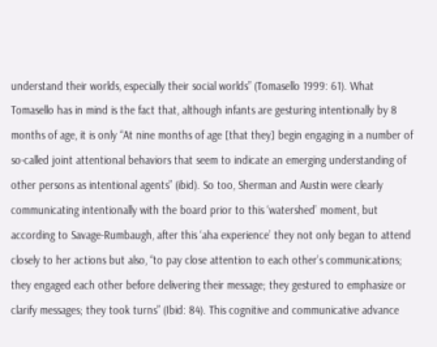understand their worlds, especially their social worlds” (Tomasello 1999: 61). What Tomasello has in mind is the fact that, although infants are gesturing intentionally by 8 months of age, it is only “At nine months of age [that they] begin engaging in a number of so-called joint attentional behaviors that seem to indicate an emerging understanding of other persons as intentional agents” (ibid). So too, Sherman and Austin were clearly communicating intentionally with the board prior to this ‘watershed’ moment, but according to Savage-Rumbaugh, after this ‘aha experience’ they not only began to attend closely to her actions but also, “to pay close attention to each other’s communications; they engaged each other before delivering their message; they gestured to emphasize or clarify messages; they took turns” (Ibid: 84). This cognitive and communicative advance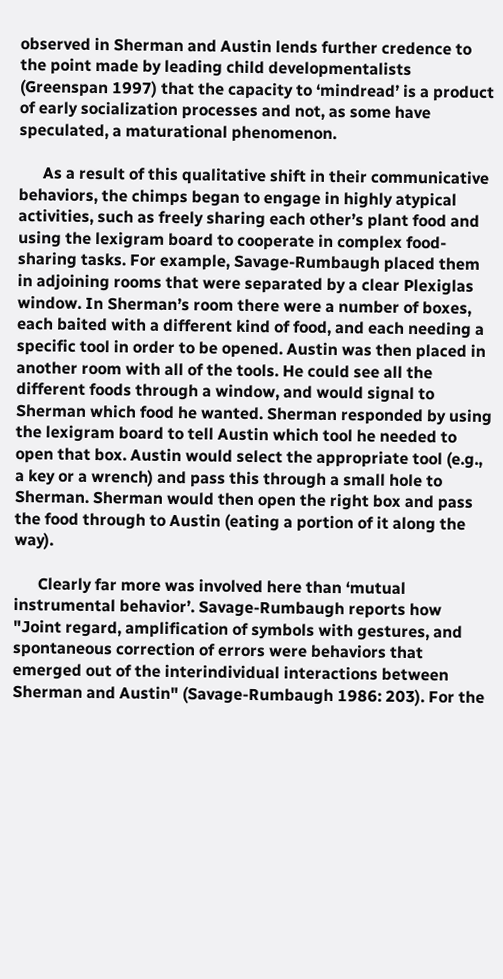observed in Sherman and Austin lends further credence to the point made by leading child developmentalists (Greenspan 1997) that the capacity to ‘mindread’ is a product of early socialization processes and not, as some have speculated, a maturational phenomenon.

      As a result of this qualitative shift in their communicative behaviors, the chimps began to engage in highly atypical activities, such as freely sharing each other’s plant food and using the lexigram board to cooperate in complex food-sharing tasks. For example, Savage-Rumbaugh placed them in adjoining rooms that were separated by a clear Plexiglas window. In Sherman’s room there were a number of boxes, each baited with a different kind of food, and each needing a specific tool in order to be opened. Austin was then placed in another room with all of the tools. He could see all the different foods through a window, and would signal to Sherman which food he wanted. Sherman responded by using the lexigram board to tell Austin which tool he needed to open that box. Austin would select the appropriate tool (e.g., a key or a wrench) and pass this through a small hole to Sherman. Sherman would then open the right box and pass the food through to Austin (eating a portion of it along the way).

      Clearly far more was involved here than ‘mutual instrumental behavior’. Savage-Rumbaugh reports how "Joint regard, amplification of symbols with gestures, and spontaneous correction of errors were behaviors that emerged out of the interindividual interactions between Sherman and Austin" (Savage-Rumbaugh 1986: 203). For the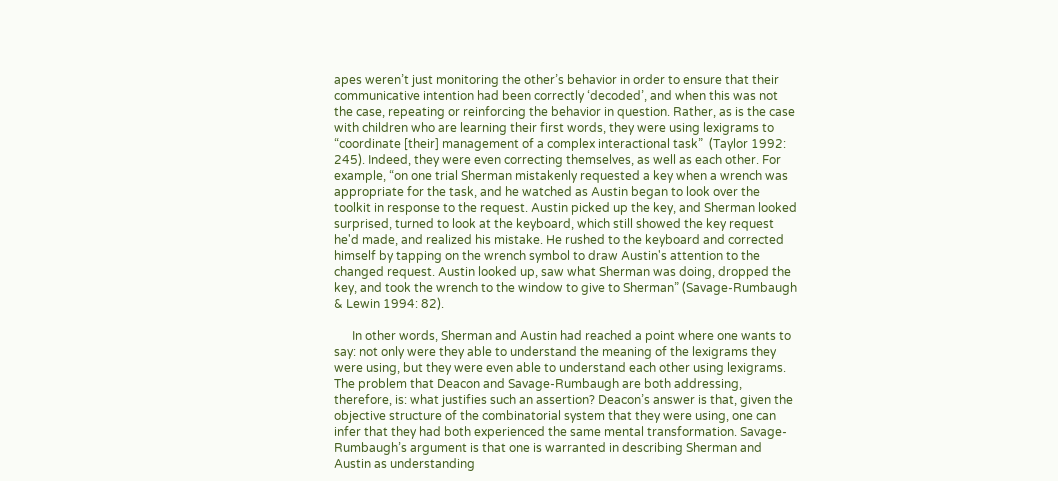apes weren’t just monitoring the other’s behavior in order to ensure that their communicative intention had been correctly ‘decoded’, and when this was not the case, repeating or reinforcing the behavior in question. Rather, as is the case with children who are learning their first words, they were using lexigrams to “coordinate [their] management of a complex interactional task”  (Taylor 1992: 245). Indeed, they were even correcting themselves, as well as each other. For example, “on one trial Sherman mistakenly requested a key when a wrench was appropriate for the task, and he watched as Austin began to look over the toolkit in response to the request. Austin picked up the key, and Sherman looked surprised, turned to look at the keyboard, which still showed the key request he'd made, and realized his mistake. He rushed to the keyboard and corrected himself by tapping on the wrench symbol to draw Austin's attention to the changed request. Austin looked up, saw what Sherman was doing, dropped the key, and took the wrench to the window to give to Sherman” (Savage-Rumbaugh & Lewin 1994: 82).

      In other words, Sherman and Austin had reached a point where one wants to say: not only were they able to understand the meaning of the lexigrams they were using, but they were even able to understand each other using lexigrams. The problem that Deacon and Savage-Rumbaugh are both addressing, therefore, is: what justifies such an assertion? Deacon’s answer is that, given the objective structure of the combinatorial system that they were using, one can infer that they had both experienced the same mental transformation. Savage-Rumbaugh’s argument is that one is warranted in describing Sherman and Austin as understanding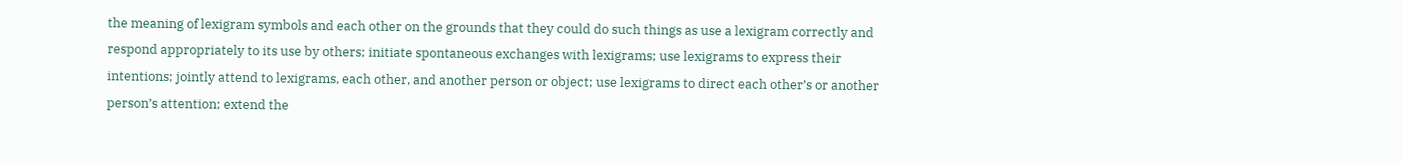the meaning of lexigram symbols and each other on the grounds that they could do such things as use a lexigram correctly and respond appropriately to its use by others; initiate spontaneous exchanges with lexigrams; use lexigrams to express their intentions; jointly attend to lexigrams, each other, and another person or object; use lexigrams to direct each other’s or another person’s attention; extend the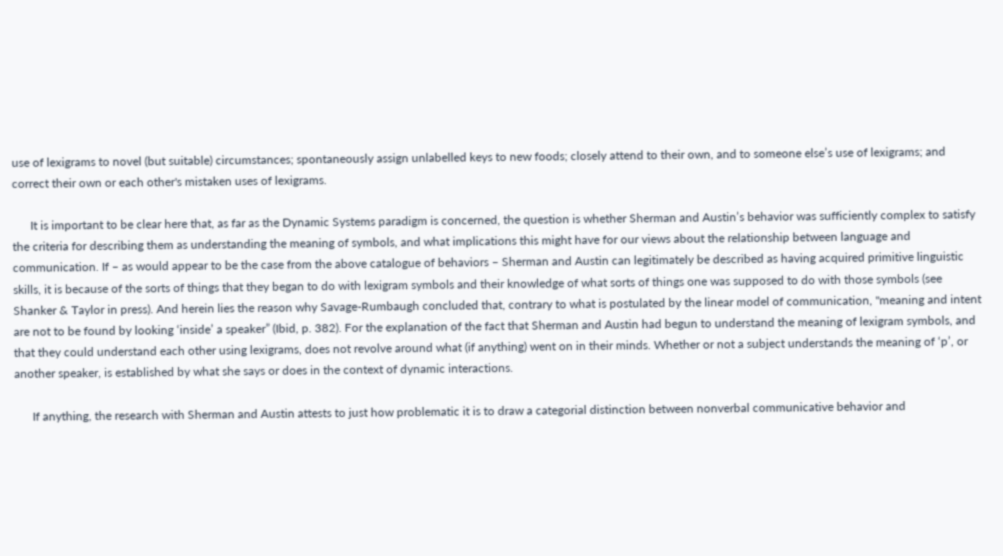use of lexigrams to novel (but suitable) circumstances; spontaneously assign unlabelled keys to new foods; closely attend to their own, and to someone else’s use of lexigrams; and correct their own or each other's mistaken uses of lexigrams.

      It is important to be clear here that, as far as the Dynamic Systems paradigm is concerned, the question is whether Sherman and Austin’s behavior was sufficiently complex to satisfy the criteria for describing them as understanding the meaning of symbols, and what implications this might have for our views about the relationship between language and communication. If – as would appear to be the case from the above catalogue of behaviors – Sherman and Austin can legitimately be described as having acquired primitive linguistic skills, it is because of the sorts of things that they began to do with lexigram symbols and their knowledge of what sorts of things one was supposed to do with those symbols (see Shanker & Taylor in press). And herein lies the reason why Savage-Rumbaugh concluded that, contrary to what is postulated by the linear model of communication, "meaning and intent are not to be found by looking ‘inside’ a speaker” (Ibid, p. 382). For the explanation of the fact that Sherman and Austin had begun to understand the meaning of lexigram symbols, and that they could understand each other using lexigrams, does not revolve around what (if anything) went on in their minds. Whether or not a subject understands the meaning of ‘p’, or another speaker, is established by what she says or does in the context of dynamic interactions.

      If anything, the research with Sherman and Austin attests to just how problematic it is to draw a categorial distinction between nonverbal communicative behavior and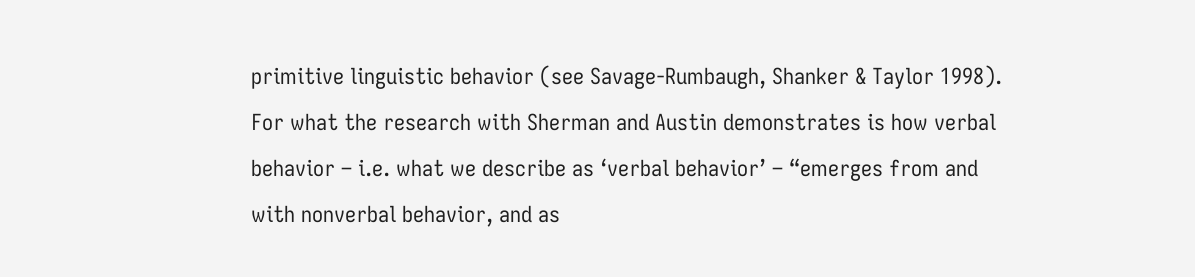primitive linguistic behavior (see Savage-Rumbaugh, Shanker & Taylor 1998). For what the research with Sherman and Austin demonstrates is how verbal behavior – i.e. what we describe as ‘verbal behavior’ – “emerges from and with nonverbal behavior, and as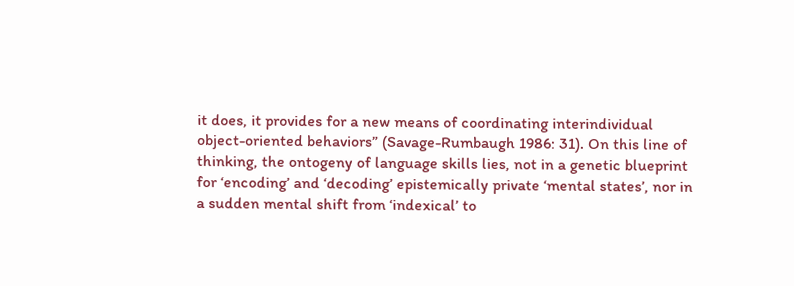it does, it provides for a new means of coordinating interindividual object-oriented behaviors” (Savage-Rumbaugh 1986: 31). On this line of thinking, the ontogeny of language skills lies, not in a genetic blueprint for ‘encoding’ and ‘decoding’ epistemically private ‘mental states’, nor in a sudden mental shift from ‘indexical’ to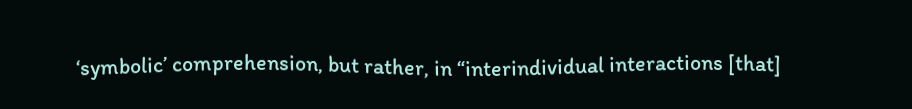‘symbolic’ comprehension, but rather, in “interindividual interactions [that]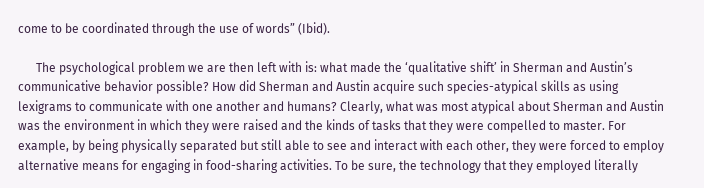come to be coordinated through the use of words” (Ibid).

      The psychological problem we are then left with is: what made the ‘qualitative shift’ in Sherman and Austin’s communicative behavior possible? How did Sherman and Austin acquire such species-atypical skills as using lexigrams to communicate with one another and humans? Clearly, what was most atypical about Sherman and Austin was the environment in which they were raised and the kinds of tasks that they were compelled to master. For example, by being physically separated but still able to see and interact with each other, they were forced to employ alternative means for engaging in food-sharing activities. To be sure, the technology that they employed literally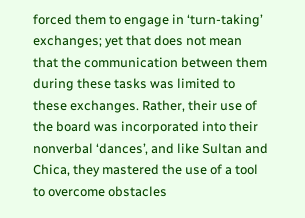forced them to engage in ‘turn-taking’ exchanges; yet that does not mean that the communication between them during these tasks was limited to these exchanges. Rather, their use of the board was incorporated into their nonverbal ‘dances’, and like Sultan and Chica, they mastered the use of a tool to overcome obstacles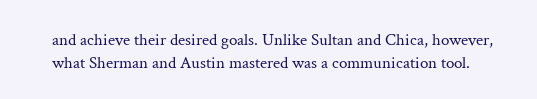and achieve their desired goals. Unlike Sultan and Chica, however, what Sherman and Austin mastered was a communication tool.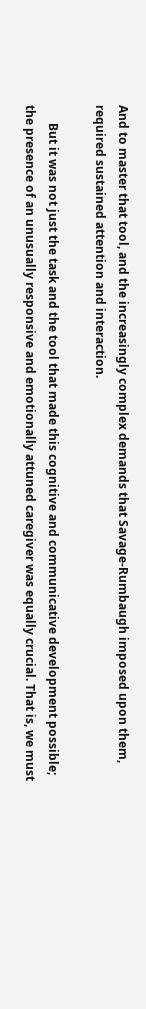And to master that tool, and the increasingly complex demands that Savage-Rumbaugh imposed upon them, required sustained attention and interaction.

      But it was not just the task and the tool that made this cognitive and communicative development possible; the presence of an unusually responsive and emotionally attuned caregiver was equally crucial. That is, we must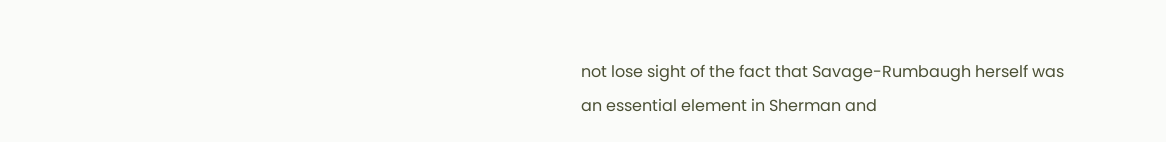not lose sight of the fact that Savage-Rumbaugh herself was an essential element in Sherman and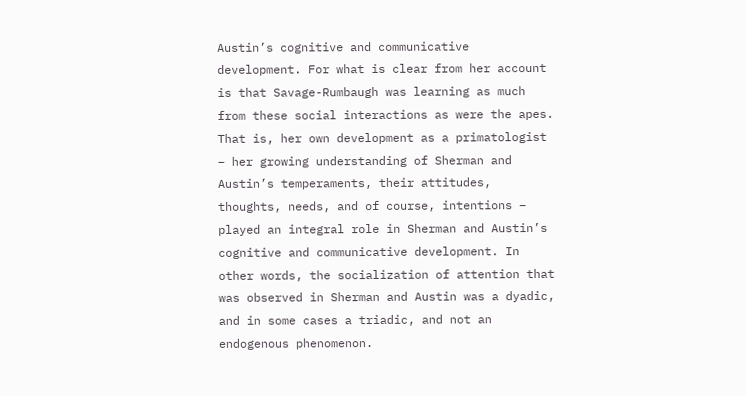Austin’s cognitive and communicative development. For what is clear from her account is that Savage-Rumbaugh was learning as much from these social interactions as were the apes. That is, her own development as a primatologist – her growing understanding of Sherman and Austin’s temperaments, their attitudes, thoughts, needs, and of course, intentions – played an integral role in Sherman and Austin’s cognitive and communicative development. In other words, the socialization of attention that was observed in Sherman and Austin was a dyadic, and in some cases a triadic, and not an endogenous phenomenon.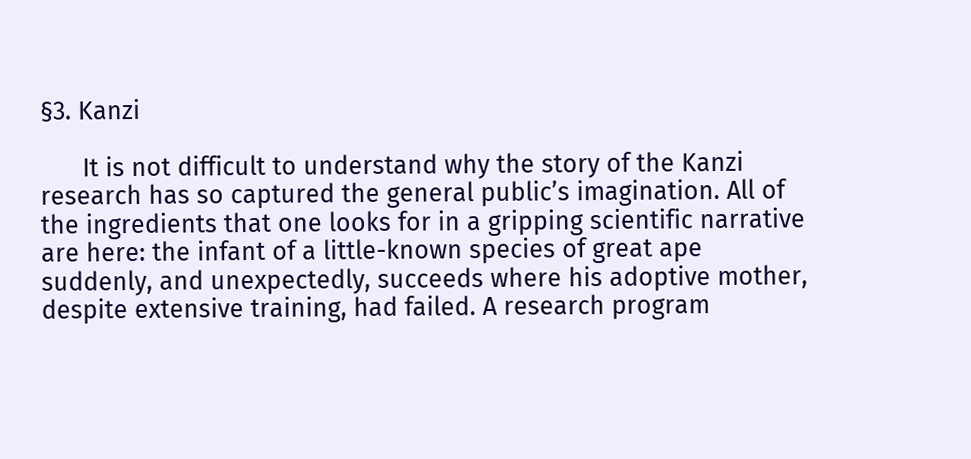§3. Kanzi

      It is not difficult to understand why the story of the Kanzi research has so captured the general public’s imagination. All of the ingredients that one looks for in a gripping scientific narrative are here: the infant of a little-known species of great ape suddenly, and unexpectedly, succeeds where his adoptive mother, despite extensive training, had failed. A research program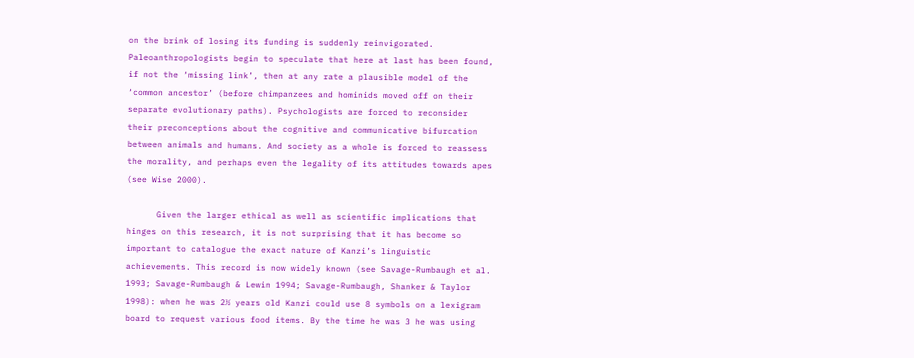on the brink of losing its funding is suddenly reinvigorated. Paleoanthropologists begin to speculate that here at last has been found, if not the ‘missing link’, then at any rate a plausible model of the ‘common ancestor’ (before chimpanzees and hominids moved off on their separate evolutionary paths). Psychologists are forced to reconsider their preconceptions about the cognitive and communicative bifurcation between animals and humans. And society as a whole is forced to reassess the morality, and perhaps even the legality of its attitudes towards apes (see Wise 2000).

      Given the larger ethical as well as scientific implications that hinges on this research, it is not surprising that it has become so important to catalogue the exact nature of Kanzi’s linguistic achievements. This record is now widely known (see Savage-Rumbaugh et al. 1993; Savage-Rumbaugh & Lewin 1994; Savage-Rumbaugh, Shanker & Taylor 1998): when he was 2½ years old Kanzi could use 8 symbols on a lexigram board to request various food items. By the time he was 3 he was using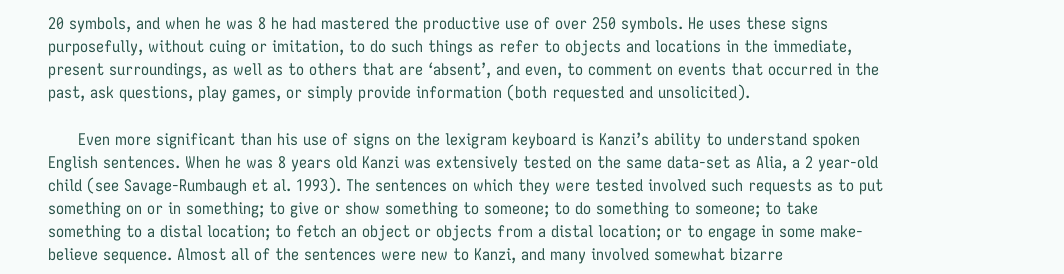20 symbols, and when he was 8 he had mastered the productive use of over 250 symbols. He uses these signs purposefully, without cuing or imitation, to do such things as refer to objects and locations in the immediate, present surroundings, as well as to others that are ‘absent’, and even, to comment on events that occurred in the past, ask questions, play games, or simply provide information (both requested and unsolicited).

      Even more significant than his use of signs on the lexigram keyboard is Kanzi’s ability to understand spoken English sentences. When he was 8 years old Kanzi was extensively tested on the same data-set as Alia, a 2 year-old child (see Savage-Rumbaugh et al. 1993). The sentences on which they were tested involved such requests as to put something on or in something; to give or show something to someone; to do something to someone; to take something to a distal location; to fetch an object or objects from a distal location; or to engage in some make-believe sequence. Almost all of the sentences were new to Kanzi, and many involved somewhat bizarre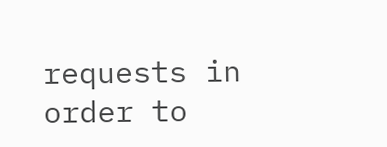requests in order to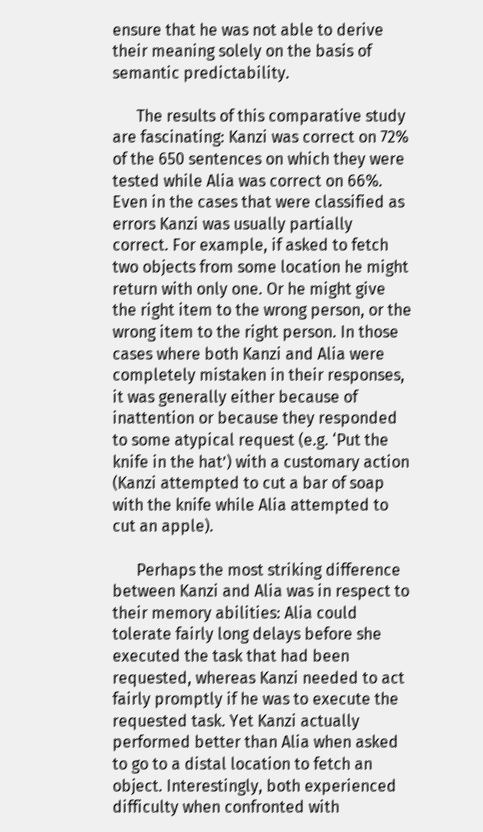ensure that he was not able to derive their meaning solely on the basis of semantic predictability.

      The results of this comparative study are fascinating: Kanzi was correct on 72% of the 650 sentences on which they were tested while Alia was correct on 66%. Even in the cases that were classified as errors Kanzi was usually partially correct. For example, if asked to fetch two objects from some location he might return with only one. Or he might give the right item to the wrong person, or the wrong item to the right person. In those cases where both Kanzi and Alia were completely mistaken in their responses, it was generally either because of inattention or because they responded to some atypical request (e.g. ‘Put the knife in the hat’) with a customary action (Kanzi attempted to cut a bar of soap with the knife while Alia attempted to cut an apple).

      Perhaps the most striking difference between Kanzi and Alia was in respect to their memory abilities: Alia could tolerate fairly long delays before she executed the task that had been requested, whereas Kanzi needed to act fairly promptly if he was to execute the requested task. Yet Kanzi actually performed better than Alia when asked to go to a distal location to fetch an object. Interestingly, both experienced difficulty when confronted with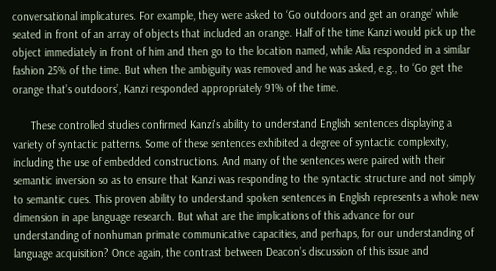conversational implicatures. For example, they were asked to ‘Go outdoors and get an orange’ while seated in front of an array of objects that included an orange. Half of the time Kanzi would pick up the object immediately in front of him and then go to the location named, while Alia responded in a similar fashion 25% of the time. But when the ambiguity was removed and he was asked, e.g., to ‘Go get the orange that’s outdoors’, Kanzi responded appropriately 91% of the time.

      These controlled studies confirmed Kanzi's ability to understand English sentences displaying a variety of syntactic patterns. Some of these sentences exhibited a degree of syntactic complexity, including the use of embedded constructions. And many of the sentences were paired with their semantic inversion so as to ensure that Kanzi was responding to the syntactic structure and not simply to semantic cues. This proven ability to understand spoken sentences in English represents a whole new dimension in ape language research. But what are the implications of this advance for our understanding of nonhuman primate communicative capacities, and perhaps, for our understanding of language acquisition? Once again, the contrast between Deacon’s discussion of this issue and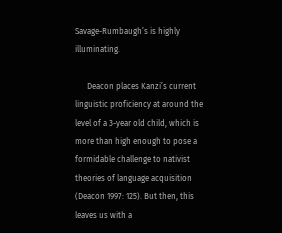Savage-Rumbaugh’s is highly illuminating.

      Deacon places Kanzi’s current linguistic proficiency at around the level of a 3-year old child, which is more than high enough to pose a formidable challenge to nativist theories of language acquisition (Deacon 1997: 125). But then, this leaves us with a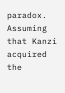paradox. Assuming that Kanzi acquired the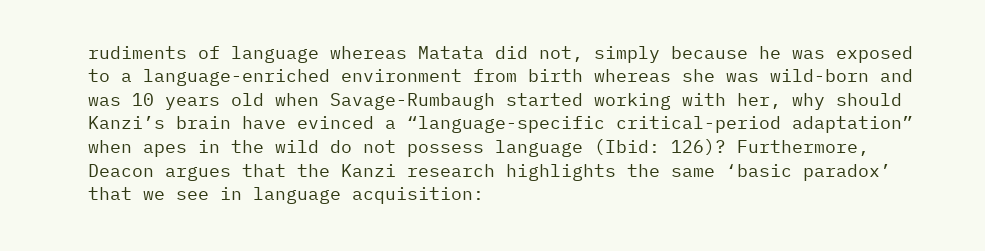rudiments of language whereas Matata did not, simply because he was exposed to a language-enriched environment from birth whereas she was wild-born and was 10 years old when Savage-Rumbaugh started working with her, why should Kanzi’s brain have evinced a “language-specific critical-period adaptation” when apes in the wild do not possess language (Ibid: 126)? Furthermore, Deacon argues that the Kanzi research highlights the same ‘basic paradox’ that we see in language acquisition: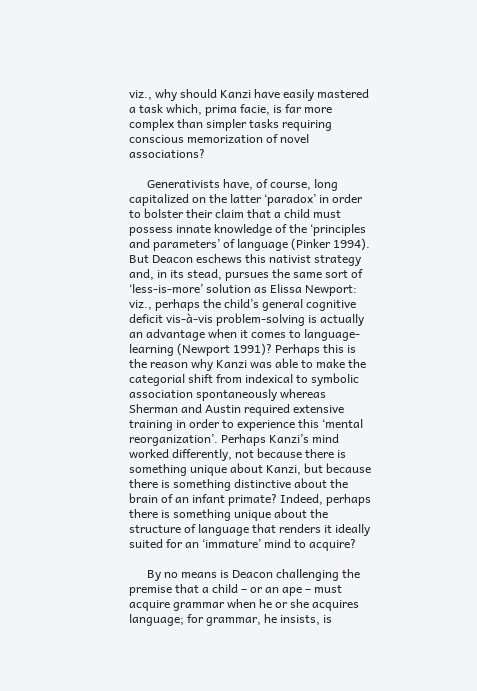viz., why should Kanzi have easily mastered a task which, prima facie, is far more complex than simpler tasks requiring conscious memorization of novel associations?

      Generativists have, of course, long capitalized on the latter ‘paradox’ in order to bolster their claim that a child must possess innate knowledge of the ‘principles and parameters’ of language (Pinker 1994). But Deacon eschews this nativist strategy and, in its stead, pursues the same sort of ‘less-is-more’ solution as Elissa Newport: viz., perhaps the child’s general cognitive deficit vis-à-vis problem-solving is actually an advantage when it comes to language-learning (Newport 1991)? Perhaps this is the reason why Kanzi was able to make the categorial shift from indexical to symbolic association spontaneously whereas Sherman and Austin required extensive training in order to experience this ‘mental reorganization’. Perhaps Kanzi’s mind worked differently, not because there is something unique about Kanzi, but because there is something distinctive about the brain of an infant primate? Indeed, perhaps there is something unique about the structure of language that renders it ideally suited for an ‘immature’ mind to acquire?

      By no means is Deacon challenging the premise that a child – or an ape – must acquire grammar when he or she acquires language; for grammar, he insists, is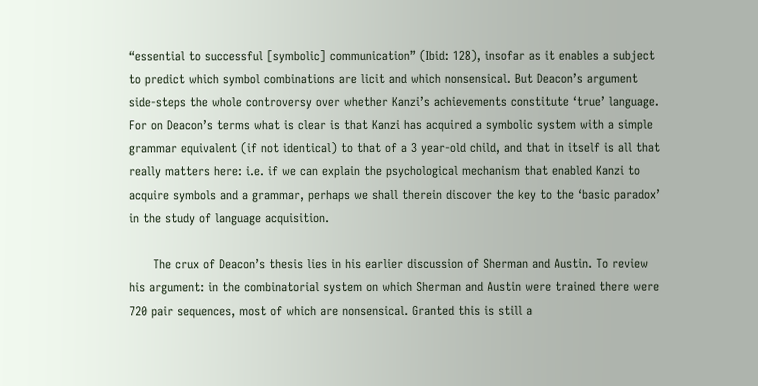“essential to successful [symbolic] communication” (Ibid: 128), insofar as it enables a subject to predict which symbol combinations are licit and which nonsensical. But Deacon’s argument side-steps the whole controversy over whether Kanzi’s achievements constitute ‘true’ language. For on Deacon’s terms what is clear is that Kanzi has acquired a symbolic system with a simple grammar equivalent (if not identical) to that of a 3 year-old child, and that in itself is all that really matters here: i.e. if we can explain the psychological mechanism that enabled Kanzi to acquire symbols and a grammar, perhaps we shall therein discover the key to the ‘basic paradox’ in the study of language acquisition.

      The crux of Deacon’s thesis lies in his earlier discussion of Sherman and Austin. To review his argument: in the combinatorial system on which Sherman and Austin were trained there were 720 pair sequences, most of which are nonsensical. Granted this is still a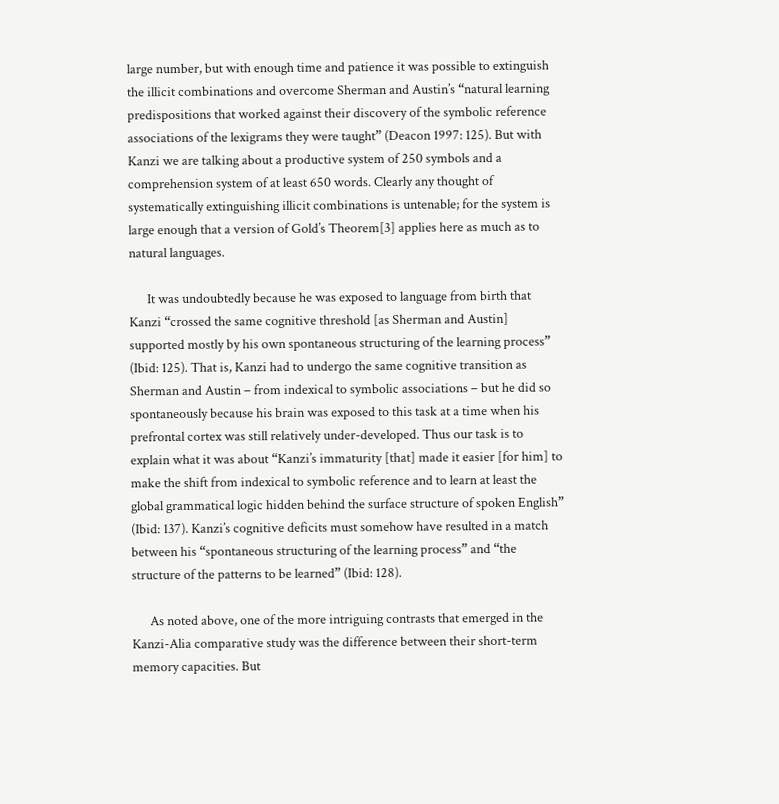large number, but with enough time and patience it was possible to extinguish the illicit combinations and overcome Sherman and Austin’s “natural learning predispositions that worked against their discovery of the symbolic reference associations of the lexigrams they were taught” (Deacon 1997: 125). But with Kanzi we are talking about a productive system of 250 symbols and a comprehension system of at least 650 words. Clearly any thought of systematically extinguishing illicit combinations is untenable; for the system is large enough that a version of Gold’s Theorem[3] applies here as much as to natural languages.

      It was undoubtedly because he was exposed to language from birth that Kanzi “crossed the same cognitive threshold [as Sherman and Austin] supported mostly by his own spontaneous structuring of the learning process” (Ibid: 125). That is, Kanzi had to undergo the same cognitive transition as Sherman and Austin – from indexical to symbolic associations – but he did so spontaneously because his brain was exposed to this task at a time when his prefrontal cortex was still relatively under-developed. Thus our task is to explain what it was about “Kanzi’s immaturity [that] made it easier [for him] to make the shift from indexical to symbolic reference and to learn at least the global grammatical logic hidden behind the surface structure of spoken English” (Ibid: 137). Kanzi’s cognitive deficits must somehow have resulted in a match between his “spontaneous structuring of the learning process” and “the structure of the patterns to be learned” (Ibid: 128).

      As noted above, one of the more intriguing contrasts that emerged in the Kanzi-Alia comparative study was the difference between their short-term memory capacities. But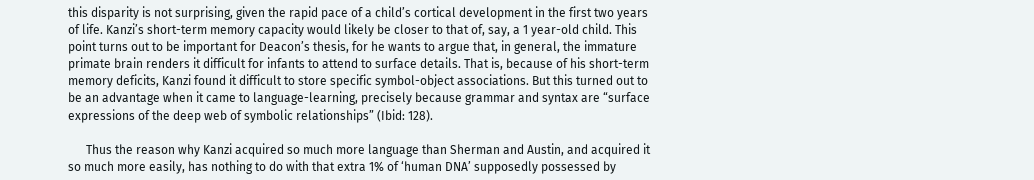this disparity is not surprising, given the rapid pace of a child’s cortical development in the first two years of life. Kanzi’s short-term memory capacity would likely be closer to that of, say, a 1 year-old child. This point turns out to be important for Deacon’s thesis, for he wants to argue that, in general, the immature primate brain renders it difficult for infants to attend to surface details. That is, because of his short-term memory deficits, Kanzi found it difficult to store specific symbol-object associations. But this turned out to be an advantage when it came to language-learning, precisely because grammar and syntax are “surface expressions of the deep web of symbolic relationships” (Ibid: 128).

      Thus the reason why Kanzi acquired so much more language than Sherman and Austin, and acquired it so much more easily, has nothing to do with that extra 1% of ‘human DNA’ supposedly possessed by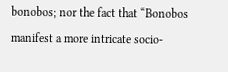bonobos; nor the fact that “Bonobos manifest a more intricate socio-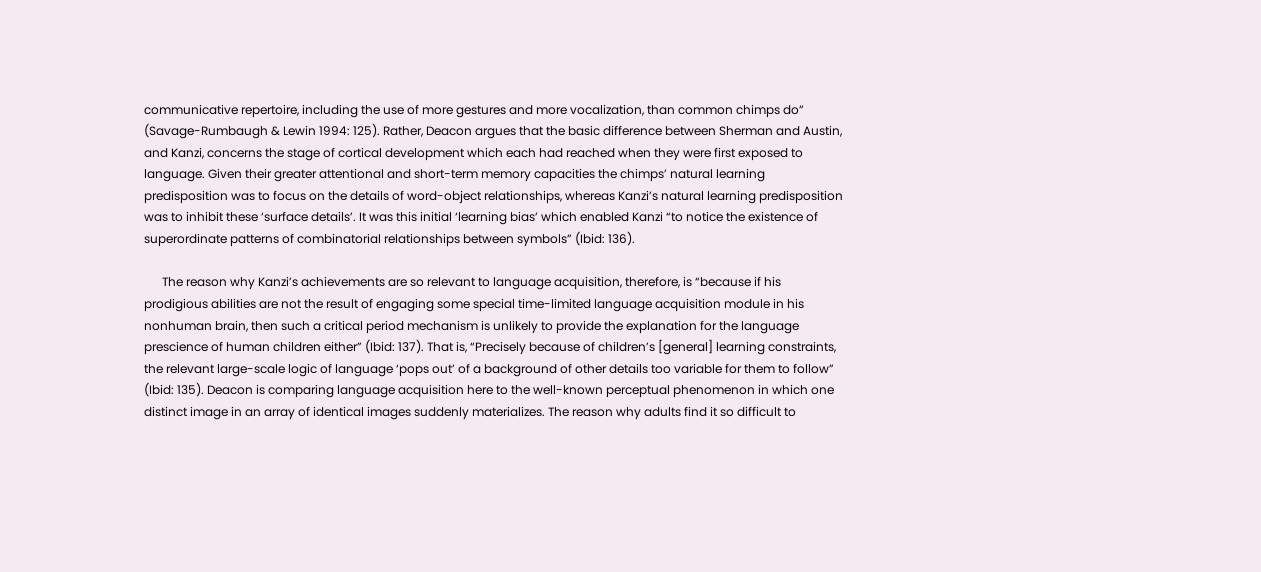communicative repertoire, including the use of more gestures and more vocalization, than common chimps do” (Savage-Rumbaugh & Lewin 1994: 125). Rather, Deacon argues that the basic difference between Sherman and Austin, and Kanzi, concerns the stage of cortical development which each had reached when they were first exposed to language. Given their greater attentional and short-term memory capacities the chimps’ natural learning predisposition was to focus on the details of word-object relationships, whereas Kanzi’s natural learning predisposition was to inhibit these ‘surface details’. It was this initial ‘learning bias’ which enabled Kanzi “to notice the existence of superordinate patterns of combinatorial relationships between symbols” (Ibid: 136).

      The reason why Kanzi’s achievements are so relevant to language acquisition, therefore, is “because if his prodigious abilities are not the result of engaging some special time-limited language acquisition module in his nonhuman brain, then such a critical period mechanism is unlikely to provide the explanation for the language prescience of human children either” (Ibid: 137). That is, “Precisely because of children’s [general] learning constraints, the relevant large-scale logic of language ‘pops out’ of a background of other details too variable for them to follow” (Ibid: 135). Deacon is comparing language acquisition here to the well-known perceptual phenomenon in which one distinct image in an array of identical images suddenly materializes. The reason why adults find it so difficult to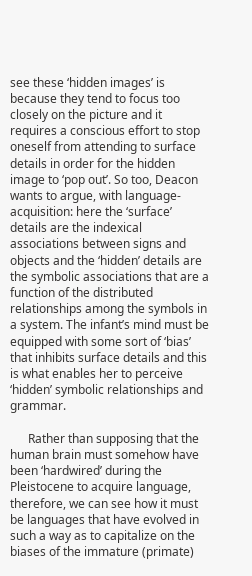see these ‘hidden images’ is because they tend to focus too closely on the picture and it requires a conscious effort to stop oneself from attending to surface details in order for the hidden image to ‘pop out’. So too, Deacon wants to argue, with language-acquisition: here the ‘surface’ details are the indexical associations between signs and objects and the ‘hidden’ details are the symbolic associations that are a function of the distributed relationships among the symbols in a system. The infant’s mind must be equipped with some sort of ‘bias’ that inhibits surface details and this is what enables her to perceive ‘hidden’ symbolic relationships and grammar.

      Rather than supposing that the human brain must somehow have been ‘hardwired’ during the Pleistocene to acquire language, therefore, we can see how it must be languages that have evolved in such a way as to capitalize on the biases of the immature (primate)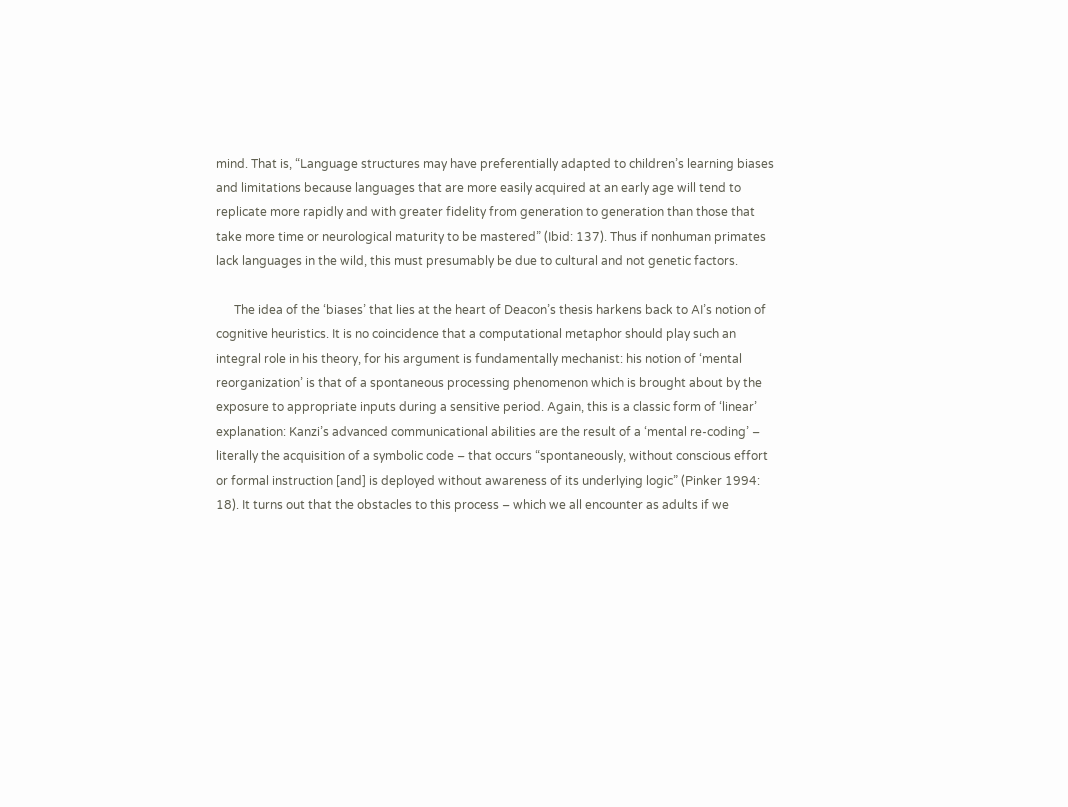mind. That is, “Language structures may have preferentially adapted to children’s learning biases and limitations because languages that are more easily acquired at an early age will tend to replicate more rapidly and with greater fidelity from generation to generation than those that take more time or neurological maturity to be mastered” (Ibid: 137). Thus if nonhuman primates lack languages in the wild, this must presumably be due to cultural and not genetic factors.

      The idea of the ‘biases’ that lies at the heart of Deacon’s thesis harkens back to AI’s notion of cognitive heuristics. It is no coincidence that a computational metaphor should play such an integral role in his theory, for his argument is fundamentally mechanist: his notion of ‘mental reorganization’ is that of a spontaneous processing phenomenon which is brought about by the exposure to appropriate inputs during a sensitive period. Again, this is a classic form of ‘linear’ explanation: Kanzi’s advanced communicational abilities are the result of a ‘mental re-coding’ – literally the acquisition of a symbolic code – that occurs “spontaneously, without conscious effort or formal instruction [and] is deployed without awareness of its underlying logic” (Pinker 1994: 18). It turns out that the obstacles to this process – which we all encounter as adults if we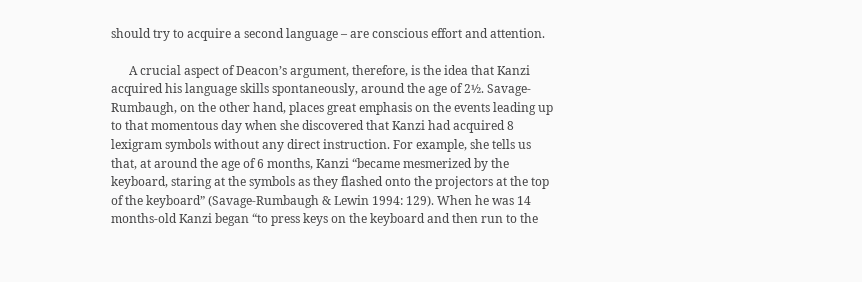should try to acquire a second language – are conscious effort and attention.

      A crucial aspect of Deacon’s argument, therefore, is the idea that Kanzi acquired his language skills spontaneously, around the age of 2½. Savage-Rumbaugh, on the other hand, places great emphasis on the events leading up to that momentous day when she discovered that Kanzi had acquired 8 lexigram symbols without any direct instruction. For example, she tells us that, at around the age of 6 months, Kanzi “became mesmerized by the keyboard, staring at the symbols as they flashed onto the projectors at the top of the keyboard” (Savage-Rumbaugh & Lewin 1994: 129). When he was 14 months-old Kanzi began “to press keys on the keyboard and then run to the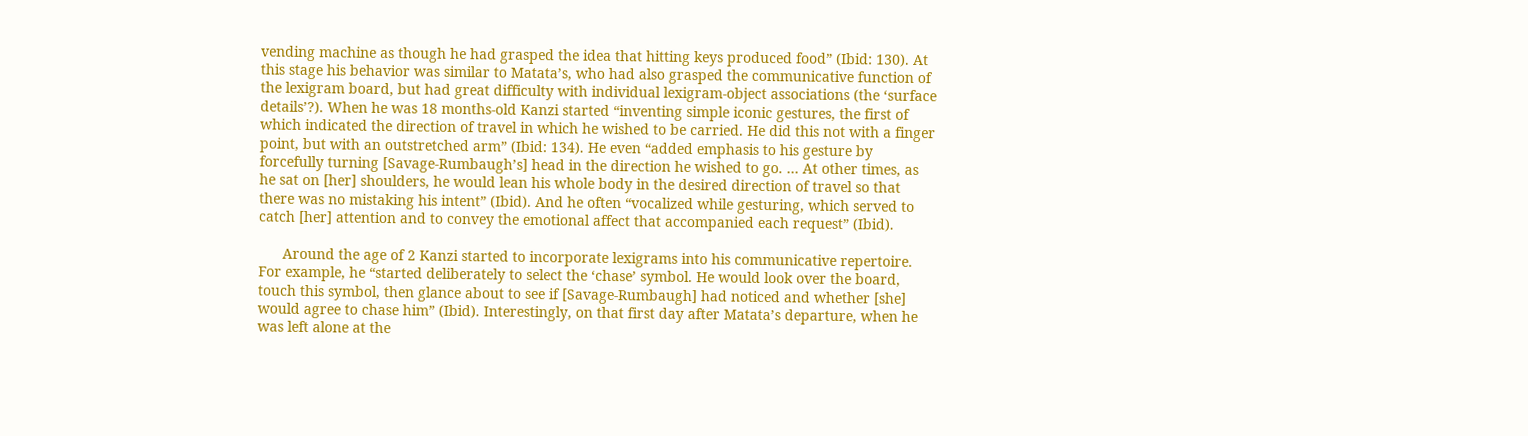vending machine as though he had grasped the idea that hitting keys produced food” (Ibid: 130). At this stage his behavior was similar to Matata’s, who had also grasped the communicative function of the lexigram board, but had great difficulty with individual lexigram-object associations (the ‘surface details’?). When he was 18 months-old Kanzi started “inventing simple iconic gestures, the first of which indicated the direction of travel in which he wished to be carried. He did this not with a finger point, but with an outstretched arm” (Ibid: 134). He even “added emphasis to his gesture by forcefully turning [Savage-Rumbaugh’s] head in the direction he wished to go. … At other times, as he sat on [her] shoulders, he would lean his whole body in the desired direction of travel so that there was no mistaking his intent” (Ibid). And he often “vocalized while gesturing, which served to catch [her] attention and to convey the emotional affect that accompanied each request” (Ibid).

      Around the age of 2 Kanzi started to incorporate lexigrams into his communicative repertoire. For example, he “started deliberately to select the ‘chase’ symbol. He would look over the board, touch this symbol, then glance about to see if [Savage-Rumbaugh] had noticed and whether [she] would agree to chase him” (Ibid). Interestingly, on that first day after Matata’s departure, when he was left alone at the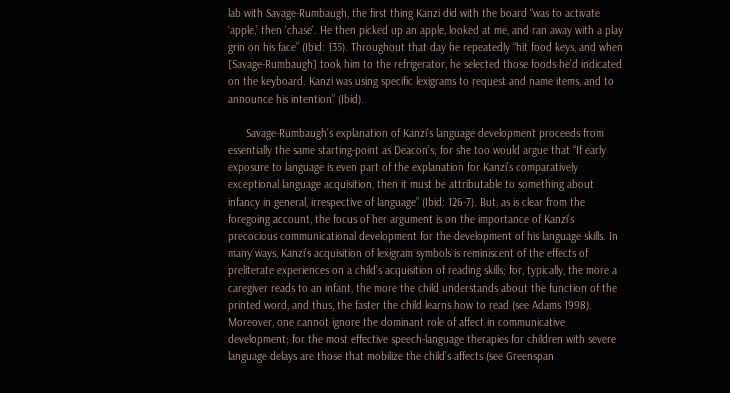lab with Savage-Rumbaugh, the first thing Kanzi did with the board “was to activate ‘apple,’ then ‘chase’. He then picked up an apple, looked at me, and ran away with a play grin on his face” (Ibid: 135). Throughout that day he repeatedly “hit food keys, and when [Savage-Rumbaugh] took him to the refrigerator, he selected those foods he’d indicated on the keyboard. Kanzi was using specific lexigrams to request and name items, and to announce his intention” (Ibid).

      Savage-Rumbaugh’s explanation of Kanzi’s language development proceeds from essentially the same starting-point as Deacon’s; for she too would argue that “If early exposure to language is even part of the explanation for Kanzi’s comparatively exceptional language acquisition, then it must be attributable to something about infancy in general, irrespective of language” (Ibid: 126-7). But, as is clear from the foregoing account, the focus of her argument is on the importance of Kanzi’s precocious communicational development for the development of his language skills. In many ways, Kanzi’s acquisition of lexigram symbols is reminiscent of the effects of preliterate experiences on a child’s acquisition of reading skills; for, typically, the more a caregiver reads to an infant, the more the child understands about the function of the printed word, and thus, the faster the child learns how to read (see Adams 1998). Moreover, one cannot ignore the dominant role of affect in communicative development; for the most effective speech-language therapies for children with severe language delays are those that mobilize the child’s affects (see Greenspan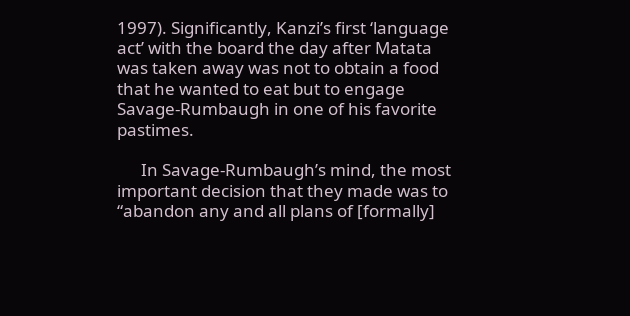1997). Significantly, Kanzi’s first ‘language act’ with the board the day after Matata was taken away was not to obtain a food that he wanted to eat but to engage Savage-Rumbaugh in one of his favorite pastimes.

      In Savage-Rumbaugh’s mind, the most important decision that they made was to “abandon any and all plans of [formally]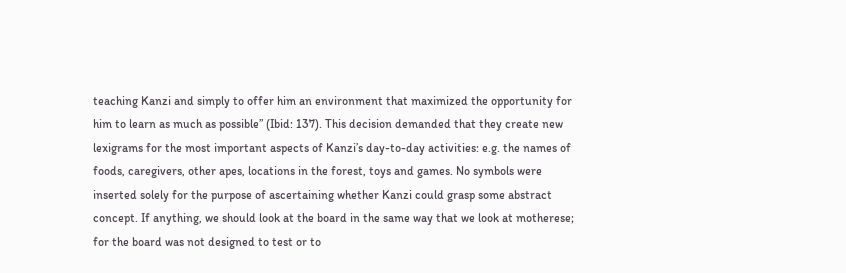teaching Kanzi and simply to offer him an environment that maximized the opportunity for him to learn as much as possible” (Ibid: 137). This decision demanded that they create new lexigrams for the most important aspects of Kanzi’s day-to-day activities: e.g. the names of foods, caregivers, other apes, locations in the forest, toys and games. No symbols were inserted solely for the purpose of ascertaining whether Kanzi could grasp some abstract concept. If anything, we should look at the board in the same way that we look at motherese; for the board was not designed to test or to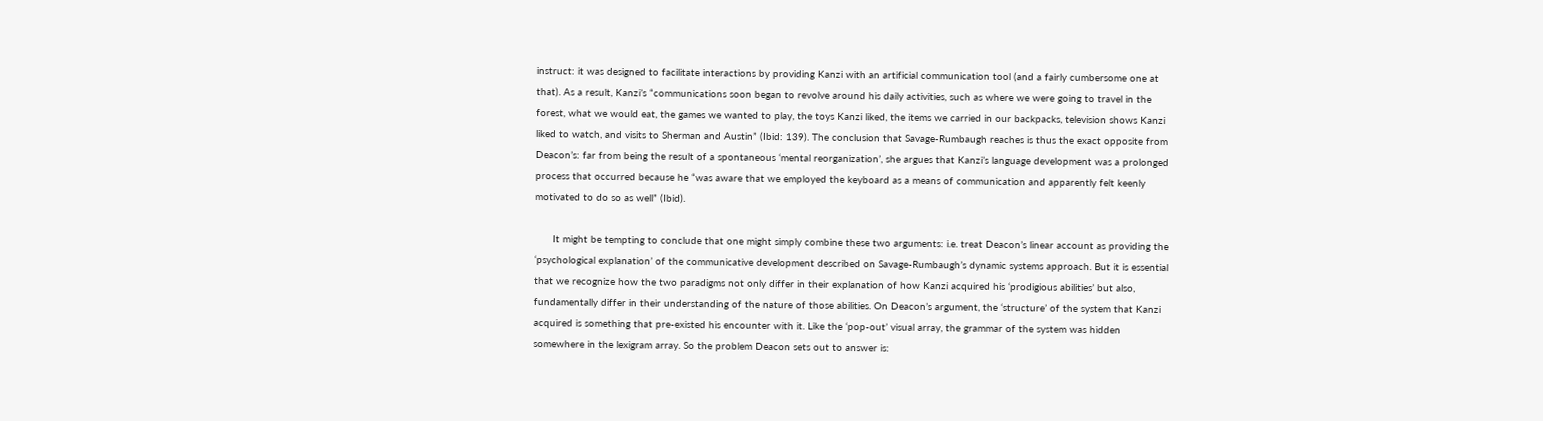instruct: it was designed to facilitate interactions by providing Kanzi with an artificial communication tool (and a fairly cumbersome one at that). As a result, Kanzi’s “communications soon began to revolve around his daily activities, such as where we were going to travel in the forest, what we would eat, the games we wanted to play, the toys Kanzi liked, the items we carried in our backpacks, television shows Kanzi liked to watch, and visits to Sherman and Austin” (Ibid: 139). The conclusion that Savage-Rumbaugh reaches is thus the exact opposite from Deacon’s: far from being the result of a spontaneous ‘mental reorganization’, she argues that Kanzi’s language development was a prolonged process that occurred because he “was aware that we employed the keyboard as a means of communication and apparently felt keenly motivated to do so as well” (Ibid).

      It might be tempting to conclude that one might simply combine these two arguments: i.e. treat Deacon’s linear account as providing the ‘psychological explanation’ of the communicative development described on Savage-Rumbaugh’s dynamic systems approach. But it is essential that we recognize how the two paradigms not only differ in their explanation of how Kanzi acquired his ‘prodigious abilities’ but also, fundamentally differ in their understanding of the nature of those abilities. On Deacon’s argument, the ‘structure’ of the system that Kanzi acquired is something that pre-existed his encounter with it. Like the ‘pop-out’ visual array, the grammar of the system was hidden somewhere in the lexigram array. So the problem Deacon sets out to answer is: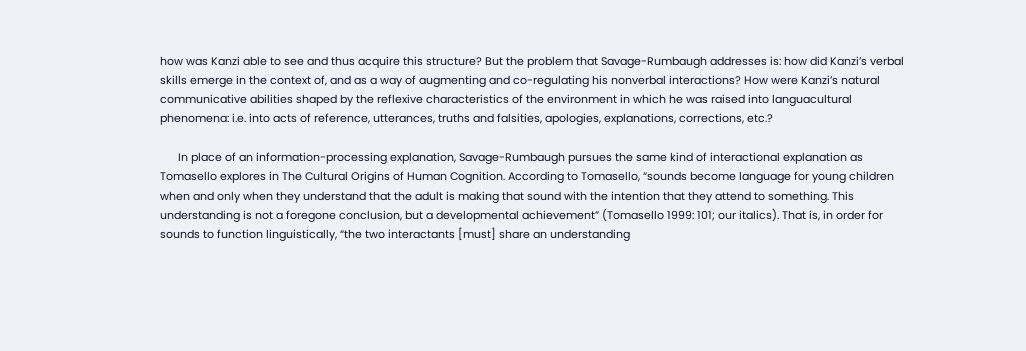how was Kanzi able to see and thus acquire this structure? But the problem that Savage-Rumbaugh addresses is: how did Kanzi’s verbal skills emerge in the context of, and as a way of augmenting and co-regulating his nonverbal interactions? How were Kanzi’s natural communicative abilities shaped by the reflexive characteristics of the environment in which he was raised into languacultural phenomena: i.e. into acts of reference, utterances, truths and falsities, apologies, explanations, corrections, etc.?

      In place of an information-processing explanation, Savage-Rumbaugh pursues the same kind of interactional explanation as Tomasello explores in The Cultural Origins of Human Cognition. According to Tomasello, “sounds become language for young children when and only when they understand that the adult is making that sound with the intention that they attend to something. This understanding is not a foregone conclusion, but a developmental achievement” (Tomasello 1999: 101; our italics). That is, in order for sounds to function linguistically, “the two interactants [must] share an understanding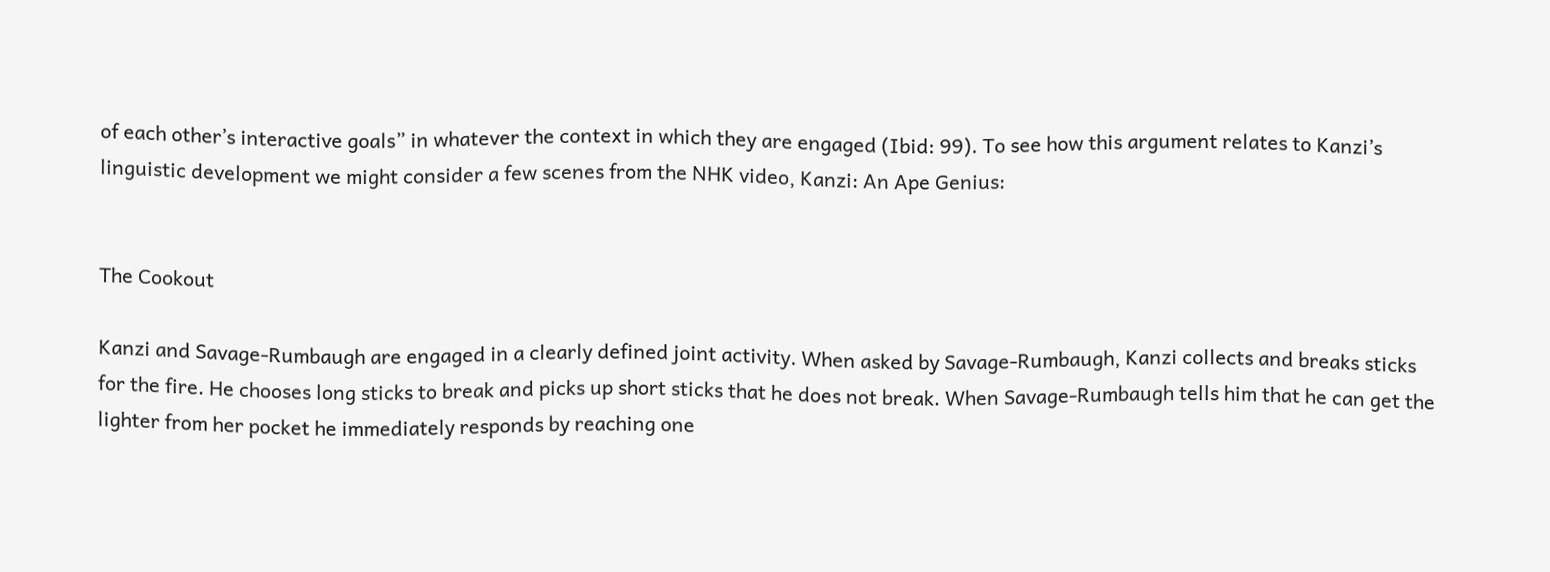of each other’s interactive goals” in whatever the context in which they are engaged (Ibid: 99). To see how this argument relates to Kanzi’s linguistic development we might consider a few scenes from the NHK video, Kanzi: An Ape Genius:


The Cookout

Kanzi and Savage-Rumbaugh are engaged in a clearly defined joint activity. When asked by Savage-Rumbaugh, Kanzi collects and breaks sticks for the fire. He chooses long sticks to break and picks up short sticks that he does not break. When Savage-Rumbaugh tells him that he can get the lighter from her pocket he immediately responds by reaching one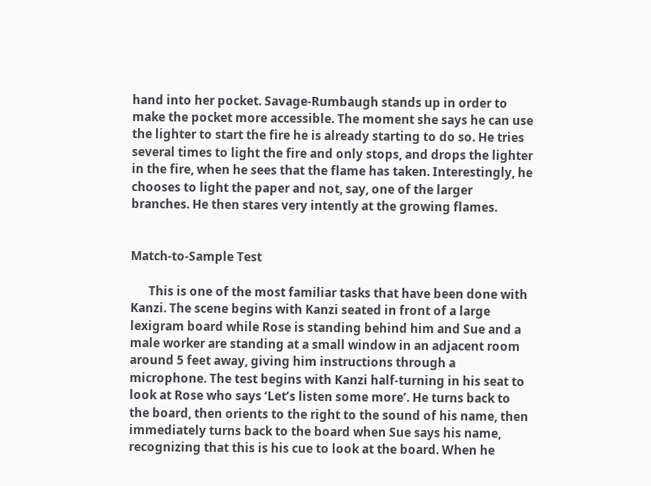hand into her pocket. Savage-Rumbaugh stands up in order to make the pocket more accessible. The moment she says he can use the lighter to start the fire he is already starting to do so. He tries several times to light the fire and only stops, and drops the lighter in the fire, when he sees that the flame has taken. Interestingly, he chooses to light the paper and not, say, one of the larger branches. He then stares very intently at the growing flames.


Match-to-Sample Test

      This is one of the most familiar tasks that have been done with Kanzi. The scene begins with Kanzi seated in front of a large lexigram board while Rose is standing behind him and Sue and a male worker are standing at a small window in an adjacent room around 5 feet away, giving him instructions through a microphone. The test begins with Kanzi half-turning in his seat to look at Rose who says ‘Let’s listen some more’. He turns back to the board, then orients to the right to the sound of his name, then immediately turns back to the board when Sue says his name, recognizing that this is his cue to look at the board. When he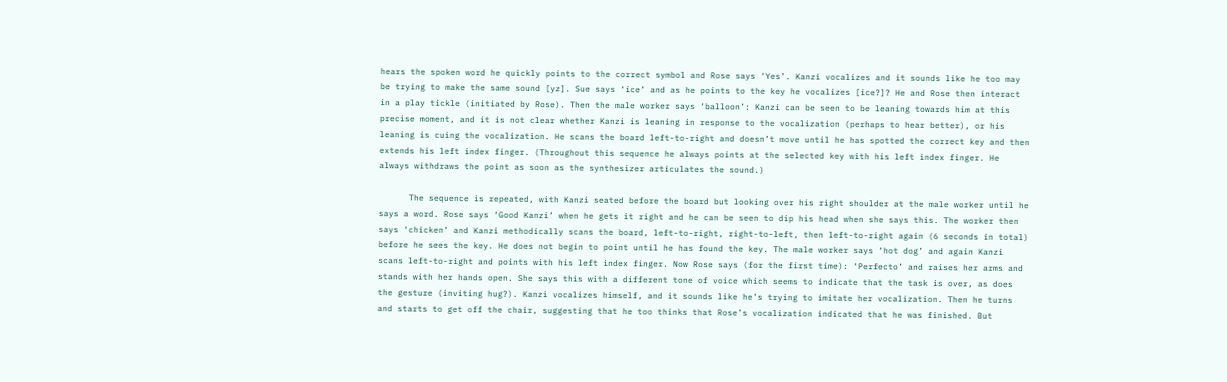hears the spoken word he quickly points to the correct symbol and Rose says ‘Yes’. Kanzi vocalizes and it sounds like he too may be trying to make the same sound [yz]. Sue says ‘ice’ and as he points to the key he vocalizes [ice?]? He and Rose then interact in a play tickle (initiated by Rose). Then the male worker says ‘balloon’: Kanzi can be seen to be leaning towards him at this precise moment, and it is not clear whether Kanzi is leaning in response to the vocalization (perhaps to hear better), or his leaning is cuing the vocalization. He scans the board left-to-right and doesn’t move until he has spotted the correct key and then extends his left index finger. (Throughout this sequence he always points at the selected key with his left index finger. He always withdraws the point as soon as the synthesizer articulates the sound.)

      The sequence is repeated, with Kanzi seated before the board but looking over his right shoulder at the male worker until he says a word. Rose says ‘Good Kanzi’ when he gets it right and he can be seen to dip his head when she says this. The worker then says ‘chicken’ and Kanzi methodically scans the board, left-to-right, right-to-left, then left-to-right again (6 seconds in total) before he sees the key. He does not begin to point until he has found the key. The male worker says ‘hot dog’ and again Kanzi scans left-to-right and points with his left index finger. Now Rose says (for the first time): ‘Perfecto’ and raises her arms and stands with her hands open. She says this with a different tone of voice which seems to indicate that the task is over, as does the gesture (inviting hug?). Kanzi vocalizes himself, and it sounds like he’s trying to imitate her vocalization. Then he turns and starts to get off the chair, suggesting that he too thinks that Rose’s vocalization indicated that he was finished. But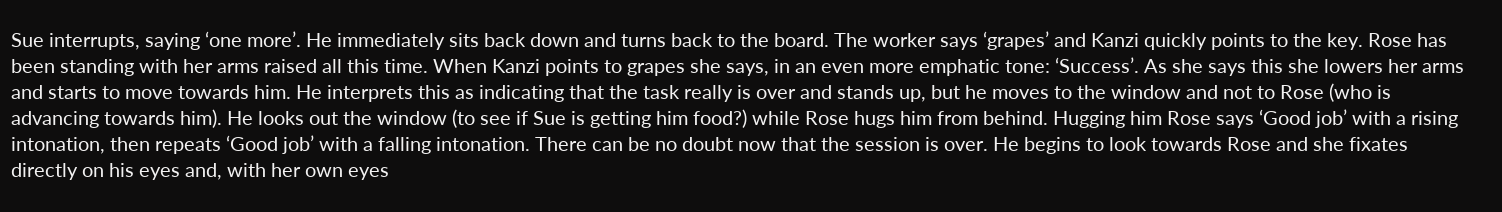Sue interrupts, saying ‘one more’. He immediately sits back down and turns back to the board. The worker says ‘grapes’ and Kanzi quickly points to the key. Rose has been standing with her arms raised all this time. When Kanzi points to grapes she says, in an even more emphatic tone: ‘Success’. As she says this she lowers her arms and starts to move towards him. He interprets this as indicating that the task really is over and stands up, but he moves to the window and not to Rose (who is advancing towards him). He looks out the window (to see if Sue is getting him food?) while Rose hugs him from behind. Hugging him Rose says ‘Good job’ with a rising intonation, then repeats ‘Good job’ with a falling intonation. There can be no doubt now that the session is over. He begins to look towards Rose and she fixates directly on his eyes and, with her own eyes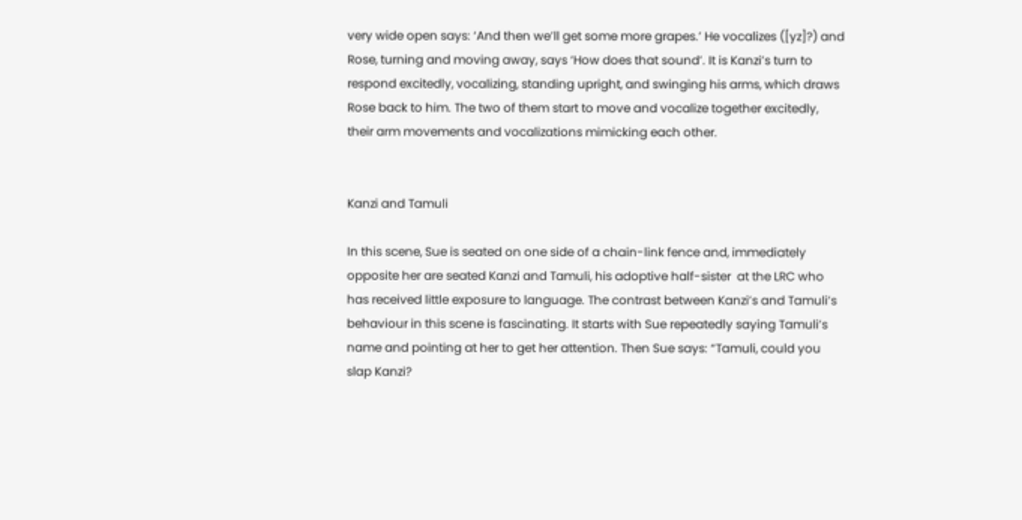very wide open says: ‘And then we’ll get some more grapes.’ He vocalizes ([yz]?) and Rose, turning and moving away, says ‘How does that sound’. It is Kanzi’s turn to respond excitedly, vocalizing, standing upright, and swinging his arms, which draws Rose back to him. The two of them start to move and vocalize together excitedly, their arm movements and vocalizations mimicking each other.


Kanzi and Tamuli

In this scene, Sue is seated on one side of a chain-link fence and, immediately opposite her are seated Kanzi and Tamuli, his adoptive half-sister  at the LRC who has received little exposure to language. The contrast between Kanzi’s and Tamuli’s behaviour in this scene is fascinating. It starts with Sue repeatedly saying Tamuli’s name and pointing at her to get her attention. Then Sue says: “Tamuli, could you slap Kanzi?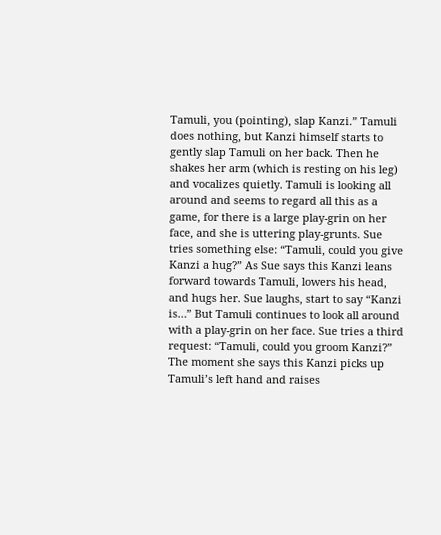Tamuli, you (pointing), slap Kanzi.” Tamuli does nothing, but Kanzi himself starts to gently slap Tamuli on her back. Then he shakes her arm (which is resting on his leg) and vocalizes quietly. Tamuli is looking all around and seems to regard all this as a game, for there is a large play-grin on her face, and she is uttering play-grunts. Sue tries something else: “Tamuli, could you give Kanzi a hug?” As Sue says this Kanzi leans forward towards Tamuli, lowers his head, and hugs her. Sue laughs, start to say “Kanzi is…” But Tamuli continues to look all around with a play-grin on her face. Sue tries a third request: “Tamuli, could you groom Kanzi?” The moment she says this Kanzi picks up Tamuli’s left hand and raises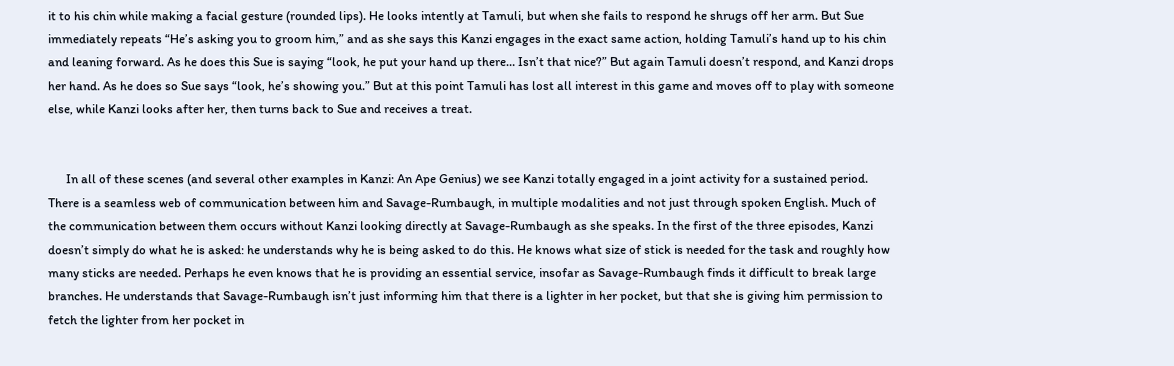it to his chin while making a facial gesture (rounded lips). He looks intently at Tamuli, but when she fails to respond he shrugs off her arm. But Sue immediately repeats “He’s asking you to groom him,” and as she says this Kanzi engages in the exact same action, holding Tamuli’s hand up to his chin and leaning forward. As he does this Sue is saying “look, he put your hand up there… Isn’t that nice?” But again Tamuli doesn’t respond, and Kanzi drops her hand. As he does so Sue says “look, he’s showing you.” But at this point Tamuli has lost all interest in this game and moves off to play with someone else, while Kanzi looks after her, then turns back to Sue and receives a treat.


      In all of these scenes (and several other examples in Kanzi: An Ape Genius) we see Kanzi totally engaged in a joint activity for a sustained period. There is a seamless web of communication between him and Savage-Rumbaugh, in multiple modalities and not just through spoken English. Much of the communication between them occurs without Kanzi looking directly at Savage-Rumbaugh as she speaks. In the first of the three episodes, Kanzi doesn’t simply do what he is asked: he understands why he is being asked to do this. He knows what size of stick is needed for the task and roughly how many sticks are needed. Perhaps he even knows that he is providing an essential service, insofar as Savage-Rumbaugh finds it difficult to break large branches. He understands that Savage-Rumbaugh isn’t just informing him that there is a lighter in her pocket, but that she is giving him permission to fetch the lighter from her pocket in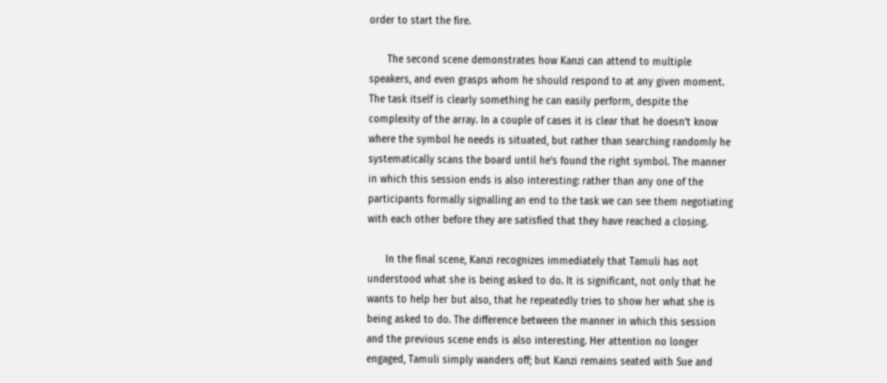order to start the fire.

      The second scene demonstrates how Kanzi can attend to multiple speakers, and even grasps whom he should respond to at any given moment. The task itself is clearly something he can easily perform, despite the complexity of the array. In a couple of cases it is clear that he doesn’t know where the symbol he needs is situated, but rather than searching randomly he systematically scans the board until he’s found the right symbol. The manner in which this session ends is also interesting: rather than any one of the participants formally signalling an end to the task we can see them negotiating with each other before they are satisfied that they have reached a closing.

      In the final scene, Kanzi recognizes immediately that Tamuli has not understood what she is being asked to do. It is significant, not only that he wants to help her but also, that he repeatedly tries to show her what she is being asked to do. The difference between the manner in which this session and the previous scene ends is also interesting. Her attention no longer engaged, Tamuli simply wanders off; but Kanzi remains seated with Sue and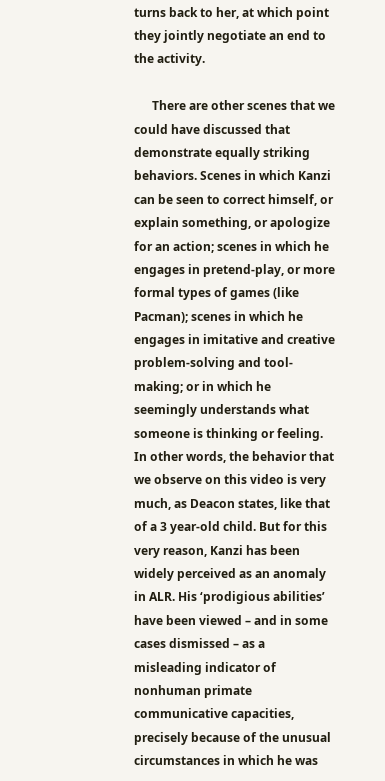turns back to her, at which point they jointly negotiate an end to the activity.

      There are other scenes that we could have discussed that demonstrate equally striking behaviors. Scenes in which Kanzi can be seen to correct himself, or explain something, or apologize for an action; scenes in which he engages in pretend-play, or more formal types of games (like Pacman); scenes in which he engages in imitative and creative problem-solving and tool-making; or in which he seemingly understands what someone is thinking or feeling. In other words, the behavior that we observe on this video is very much, as Deacon states, like that of a 3 year-old child. But for this very reason, Kanzi has been widely perceived as an anomaly in ALR. His ‘prodigious abilities’ have been viewed – and in some cases dismissed – as a misleading indicator of nonhuman primate communicative capacities, precisely because of the unusual circumstances in which he was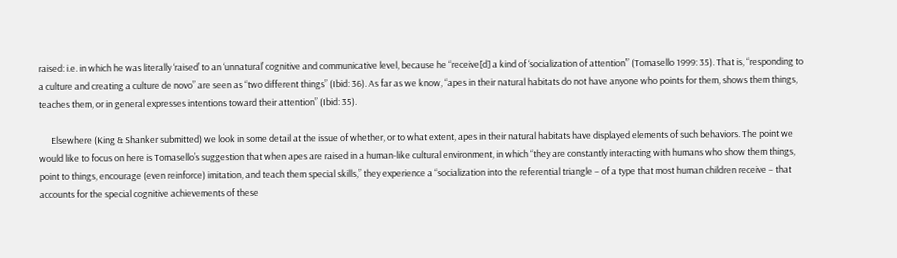raised: i.e. in which he was literally ‘raised’ to an ‘unnatural’ cognitive and communicative level, because he “receive[d] a kind of ‘socialization of attention’” (Tomasello 1999: 35). That is, “responding to a culture and creating a culture de novo” are seen as “two different things” (Ibid: 36). As far as we know, “apes in their natural habitats do not have anyone who points for them, shows them things, teaches them, or in general expresses intentions toward their attention” (Ibid: 35).

      Elsewhere (King & Shanker submitted) we look in some detail at the issue of whether, or to what extent, apes in their natural habitats have displayed elements of such behaviors. The point we would like to focus on here is Tomasello’s suggestion that when apes are raised in a human-like cultural environment, in which “they are constantly interacting with humans who show them things, point to things, encourage (even reinforce) imitation, and teach them special skills,” they experience a “socialization into the referential triangle – of a type that most human children receive – that accounts for the special cognitive achievements of these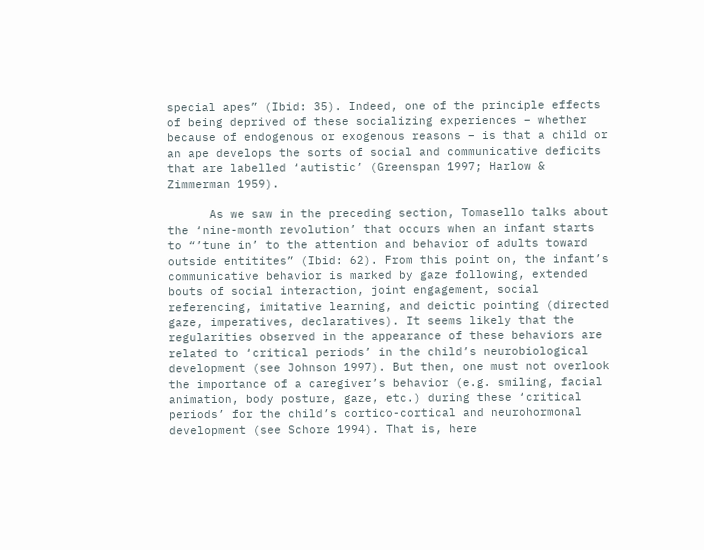special apes” (Ibid: 35). Indeed, one of the principle effects of being deprived of these socializing experiences – whether because of endogenous or exogenous reasons – is that a child or an ape develops the sorts of social and communicative deficits that are labelled ‘autistic’ (Greenspan 1997; Harlow & Zimmerman 1959).

      As we saw in the preceding section, Tomasello talks about the ‘nine-month revolution’ that occurs when an infant starts to “’tune in’ to the attention and behavior of adults toward outside entitites” (Ibid: 62). From this point on, the infant’s communicative behavior is marked by gaze following, extended bouts of social interaction, joint engagement, social referencing, imitative learning, and deictic pointing (directed gaze, imperatives, declaratives). It seems likely that the regularities observed in the appearance of these behaviors are related to ‘critical periods’ in the child’s neurobiological development (see Johnson 1997). But then, one must not overlook the importance of a caregiver’s behavior (e.g. smiling, facial animation, body posture, gaze, etc.) during these ‘critical periods’ for the child’s cortico-cortical and neurohormonal development (see Schore 1994). That is, here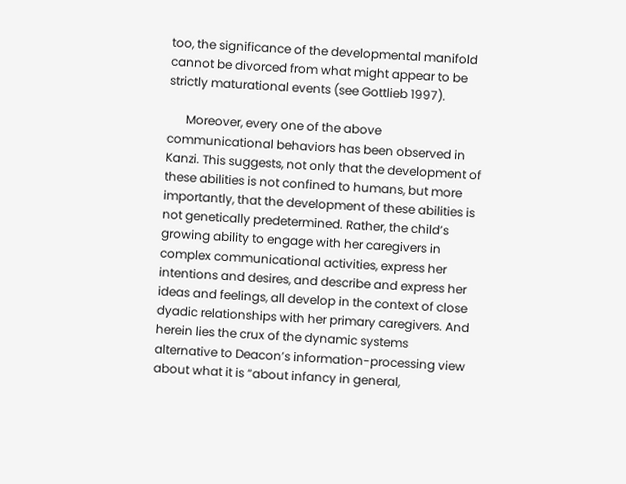too, the significance of the developmental manifold cannot be divorced from what might appear to be strictly maturational events (see Gottlieb 1997).

      Moreover, every one of the above communicational behaviors has been observed in Kanzi. This suggests, not only that the development of these abilities is not confined to humans, but more importantly, that the development of these abilities is not genetically predetermined. Rather, the child’s growing ability to engage with her caregivers in complex communicational activities, express her intentions and desires, and describe and express her ideas and feelings, all develop in the context of close dyadic relationships with her primary caregivers. And herein lies the crux of the dynamic systems alternative to Deacon’s information-processing view about what it is “about infancy in general,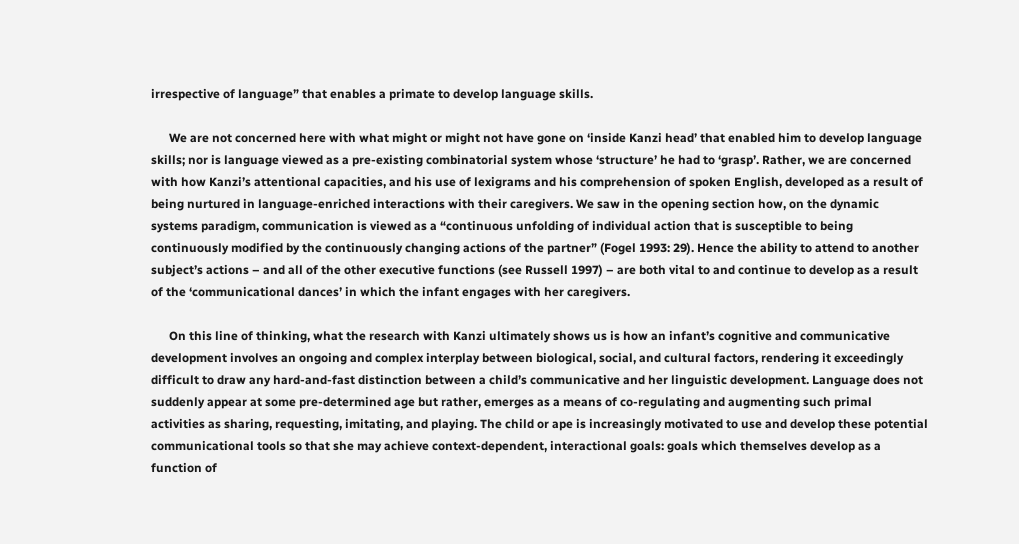irrespective of language” that enables a primate to develop language skills.

      We are not concerned here with what might or might not have gone on ‘inside Kanzi head’ that enabled him to develop language skills; nor is language viewed as a pre-existing combinatorial system whose ‘structure’ he had to ‘grasp’. Rather, we are concerned with how Kanzi’s attentional capacities, and his use of lexigrams and his comprehension of spoken English, developed as a result of being nurtured in language-enriched interactions with their caregivers. We saw in the opening section how, on the dynamic systems paradigm, communication is viewed as a “continuous unfolding of individual action that is susceptible to being continuously modified by the continuously changing actions of the partner” (Fogel 1993: 29). Hence the ability to attend to another subject’s actions – and all of the other executive functions (see Russell 1997) – are both vital to and continue to develop as a result of the ‘communicational dances’ in which the infant engages with her caregivers.

      On this line of thinking, what the research with Kanzi ultimately shows us is how an infant’s cognitive and communicative development involves an ongoing and complex interplay between biological, social, and cultural factors, rendering it exceedingly difficult to draw any hard-and-fast distinction between a child’s communicative and her linguistic development. Language does not suddenly appear at some pre-determined age but rather, emerges as a means of co-regulating and augmenting such primal activities as sharing, requesting, imitating, and playing. The child or ape is increasingly motivated to use and develop these potential communicational tools so that she may achieve context-dependent, interactional goals: goals which themselves develop as a function of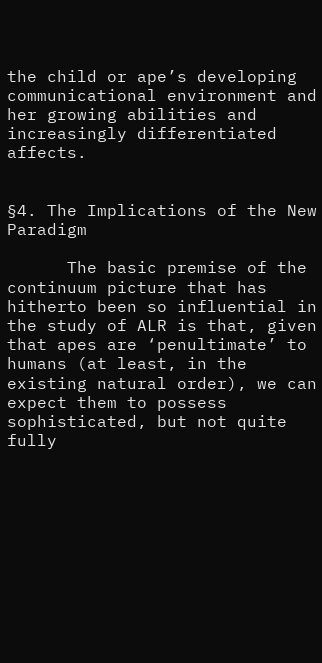the child or ape’s developing communicational environment and her growing abilities and increasingly differentiated affects.


§4. The Implications of the New Paradigm

      The basic premise of the continuum picture that has hitherto been so influential in the study of ALR is that, given that apes are ‘penultimate’ to humans (at least, in the existing natural order), we can expect them to possess sophisticated, but not quite fully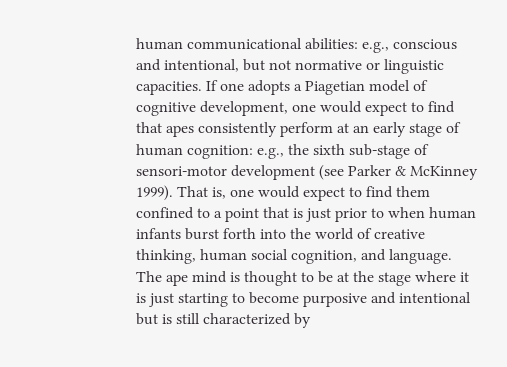human communicational abilities: e.g., conscious and intentional, but not normative or linguistic capacities. If one adopts a Piagetian model of cognitive development, one would expect to find that apes consistently perform at an early stage of human cognition: e.g., the sixth sub-stage of sensori-motor development (see Parker & McKinney 1999). That is, one would expect to find them confined to a point that is just prior to when human infants burst forth into the world of creative thinking, human social cognition, and language. The ape mind is thought to be at the stage where it is just starting to become purposive and intentional but is still characterized by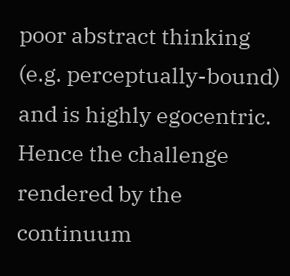poor abstract thinking (e.g. perceptually-bound) and is highly egocentric. Hence the challenge rendered by the continuum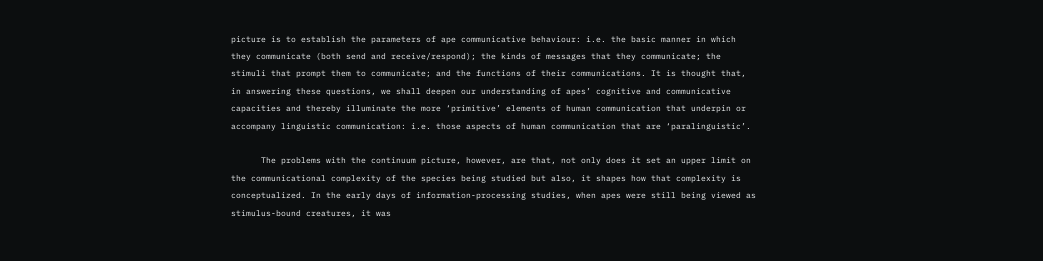picture is to establish the parameters of ape communicative behaviour: i.e. the basic manner in which they communicate (both send and receive/respond); the kinds of messages that they communicate; the stimuli that prompt them to communicate; and the functions of their communications. It is thought that, in answering these questions, we shall deepen our understanding of apes’ cognitive and communicative capacities and thereby illuminate the more ‘primitive’ elements of human communication that underpin or accompany linguistic communication: i.e. those aspects of human communication that are ‘paralinguistic’.

      The problems with the continuum picture, however, are that, not only does it set an upper limit on the communicational complexity of the species being studied but also, it shapes how that complexity is conceptualized. In the early days of information-processing studies, when apes were still being viewed as stimulus-bound creatures, it was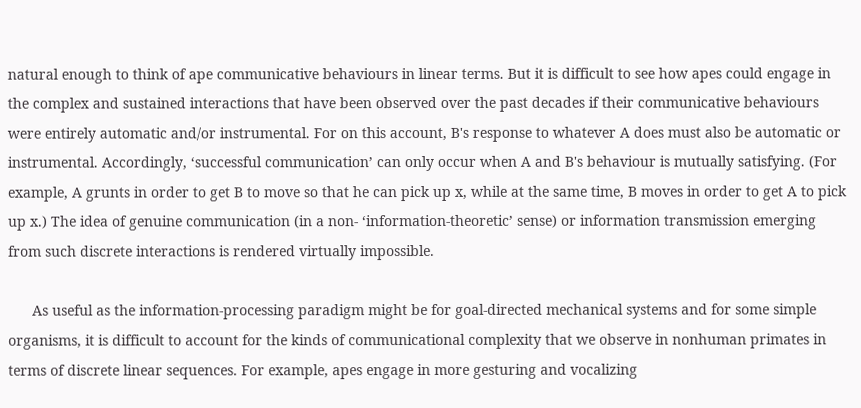natural enough to think of ape communicative behaviours in linear terms. But it is difficult to see how apes could engage in the complex and sustained interactions that have been observed over the past decades if their communicative behaviours were entirely automatic and/or instrumental. For on this account, B's response to whatever A does must also be automatic or instrumental. Accordingly, ‘successful communication’ can only occur when A and B's behaviour is mutually satisfying. (For example, A grunts in order to get B to move so that he can pick up x, while at the same time, B moves in order to get A to pick up x.) The idea of genuine communication (in a non- ‘information-theoretic’ sense) or information transmission emerging from such discrete interactions is rendered virtually impossible.

      As useful as the information-processing paradigm might be for goal-directed mechanical systems and for some simple organisms, it is difficult to account for the kinds of communicational complexity that we observe in nonhuman primates in terms of discrete linear sequences. For example, apes engage in more gesturing and vocalizing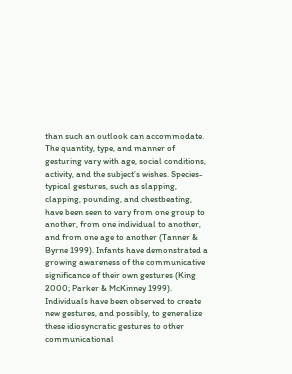than such an outlook can accommodate. The quantity, type, and manner of gesturing vary with age, social conditions, activity, and the subject’s wishes. Species-typical gestures, such as slapping, clapping, pounding, and chestbeating, have been seen to vary from one group to another, from one individual to another, and from one age to another (Tanner & Byrne 1999). Infants have demonstrated a growing awareness of the communicative significance of their own gestures (King 2000; Parker & McKinney 1999). Individuals have been observed to create new gestures, and possibly, to generalize these idiosyncratic gestures to other communicational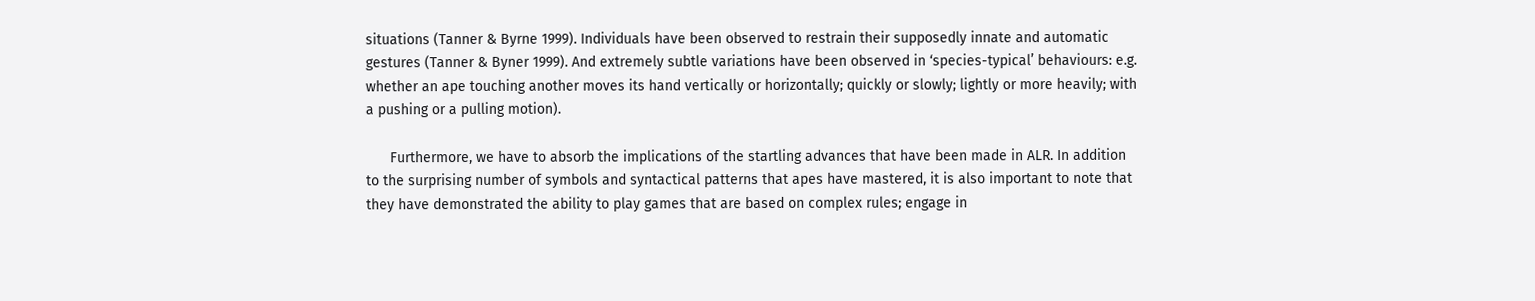situations (Tanner & Byrne 1999). Individuals have been observed to restrain their supposedly innate and automatic gestures (Tanner & Byner 1999). And extremely subtle variations have been observed in ‘species-typical’ behaviours: e.g. whether an ape touching another moves its hand vertically or horizontally; quickly or slowly; lightly or more heavily; with a pushing or a pulling motion).

      Furthermore, we have to absorb the implications of the startling advances that have been made in ALR. In addition to the surprising number of symbols and syntactical patterns that apes have mastered, it is also important to note that they have demonstrated the ability to play games that are based on complex rules; engage in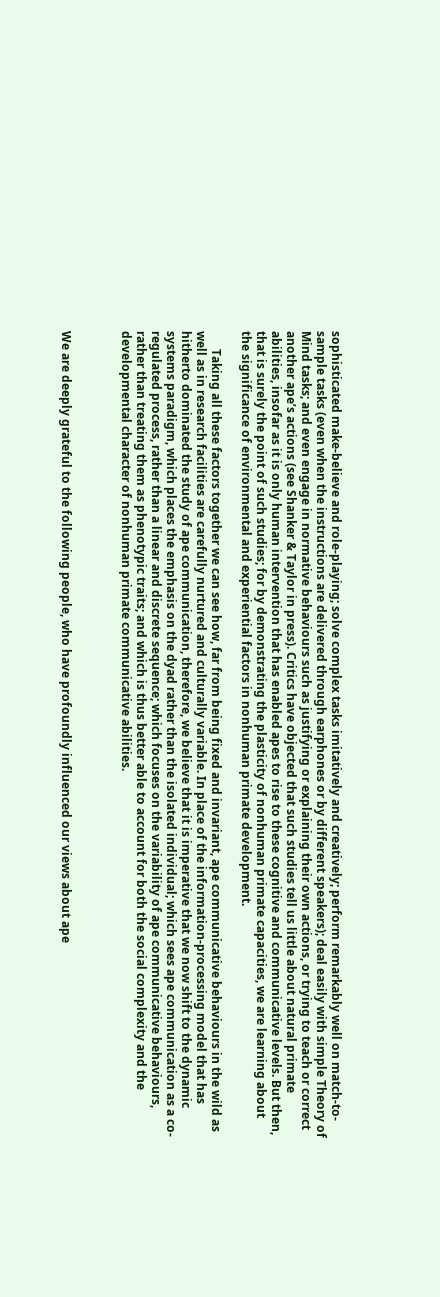sophisticated make-believe and role-playing; solve complex tasks imitatively and creatively; perform remarkably well on match-to-sample tasks (even when the instructions are delivered through earphones or by different speakers); deal easily with simple Theory of Mind tasks; and even engage in normative behaviours such as justifying or explaining their own actions, or trying to teach or correct another ape’s actions (see Shanker & Taylor in press). Critics have objected that such studies tell us little about natural primate abilities, insofar as it is only human intervention that has enabled apes to rise to these cognitive and communicative levels. But then, that is surely the point of such studies; for by demonstrating the plasticity of nonhuman primate capacities, we are learning about the significance of environmental and experiential factors in nonhuman primate development.

      Taking all these factors together we can see how, far from being fixed and invariant, ape communicative behaviours in the wild as well as in research facilities are carefully nurtured and culturally variable. In place of the information-processing model that has hitherto dominated the study of ape communication, therefore, we believe that it is imperative that we now shift to the dynamic systems paradigm, which places the emphasis on the dyad rather than the isolated individual; which sees ape communication as a co-regulated process, rather than a linear and discrete sequence; which focuses on the variability of ape communicative behaviours, rather than treating them as phenotypic traits; and which is thus better able to account for both the social complexity and the developmental character of nonhuman primate communicative abilities.



We are deeply grateful to the following people, who have profoundly influenced our views about ape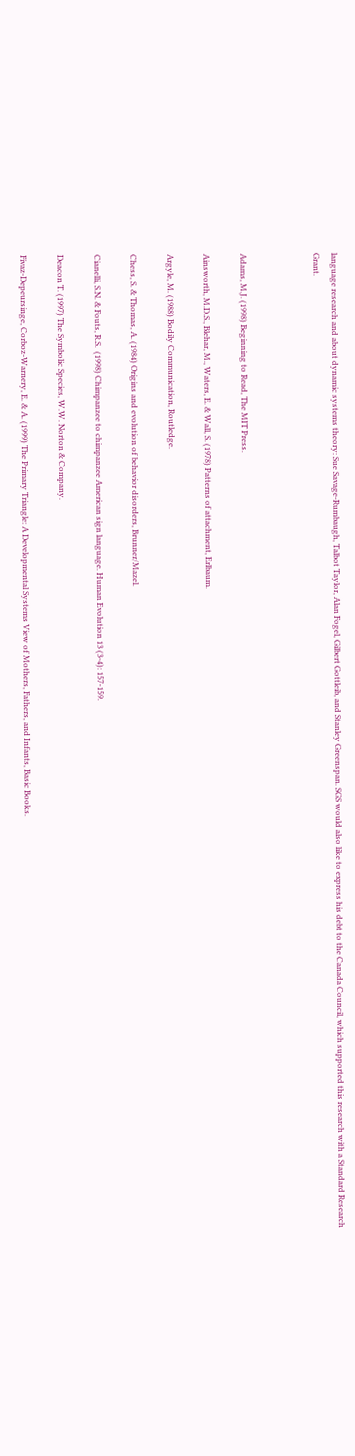language research and about dynamic systems theory: Sue Savage-Rumbaugh, Talbot Taylor, Alan Fogel, Gilbert Gottleib, and Stanley Greenspan. SGS would also like to express his debt to the Canada Council, which supported this research with a Standard Research Grant.



Adams, M.J. (1998) Beginning to Read, The MIT Press.

Ainsworth, M.D.S., Blehar, M., Waters, E. & Wall, S. (1978) Patterns of attachment, Erlbaum.

Argyle, M. (1988) Bodily Communication, Routledge.

Chess, S. & Thomas, A. (1984) Origins and evolution of behavior disorders, Brunner/Mazel.

Cianelli, S.N. & Fouts, R.S.  (1998) Chimpanzee to chimpanzee American sign language. Human Evolution 13 (3-4): 157-159.

Deacon T. (1997) The Symbolic Species, W.W. Norton & Company.

Fivaz-Depeursinge, Corboz-Warnery, E. & A. (1999) The Primary Triangle: A Developmental Systems View of Mothers, Fathers, and Infants, Basic Books.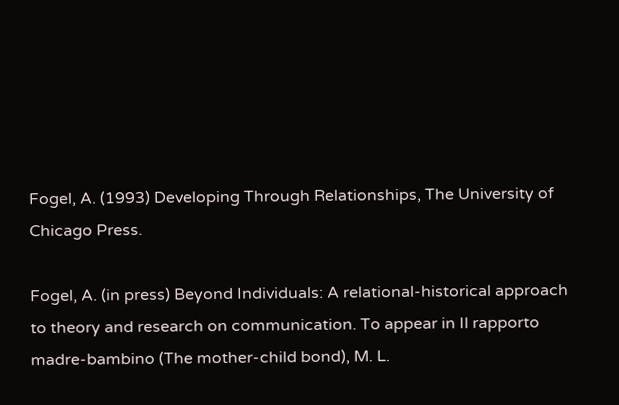Fogel, A. (1993) Developing Through Relationships, The University of Chicago Press.

Fogel, A. (in press) Beyond Individuals: A relational-historical approach to theory and research on communication. To appear in Il rapporto madre-bambino (The mother-child bond), M. L.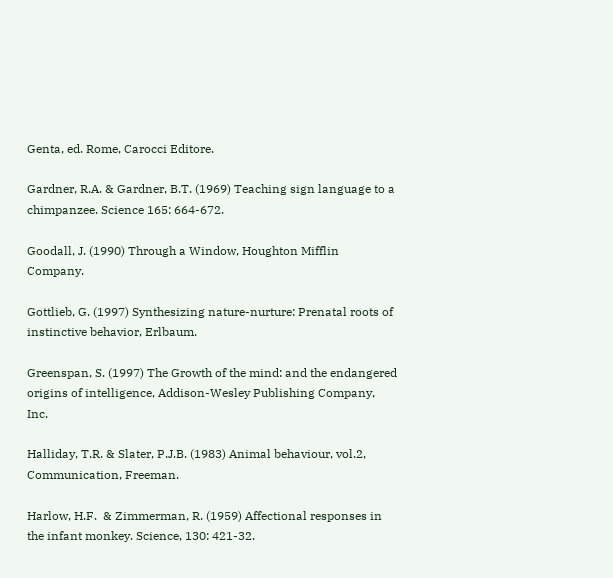Genta, ed. Rome, Carocci Editore.

Gardner, R.A. & Gardner, B.T. (1969) Teaching sign language to a chimpanzee. Science 165: 664-672.

Goodall, J. (1990) Through a Window, Houghton Mifflin Company.

Gottlieb, G. (1997) Synthesizing nature-nurture: Prenatal roots of instinctive behavior, Erlbaum.

Greenspan, S. (1997) The Growth of the mind: and the endangered origins of intelligence, Addison-Wesley Publishing Company, Inc.

Halliday, T.R. & Slater, P.J.B. (1983) Animal behaviour, vol.2, Communication, Freeman.

Harlow, H.F.  & Zimmerman, R. (1959) Affectional responses in the infant monkey. Science, 130: 421-32.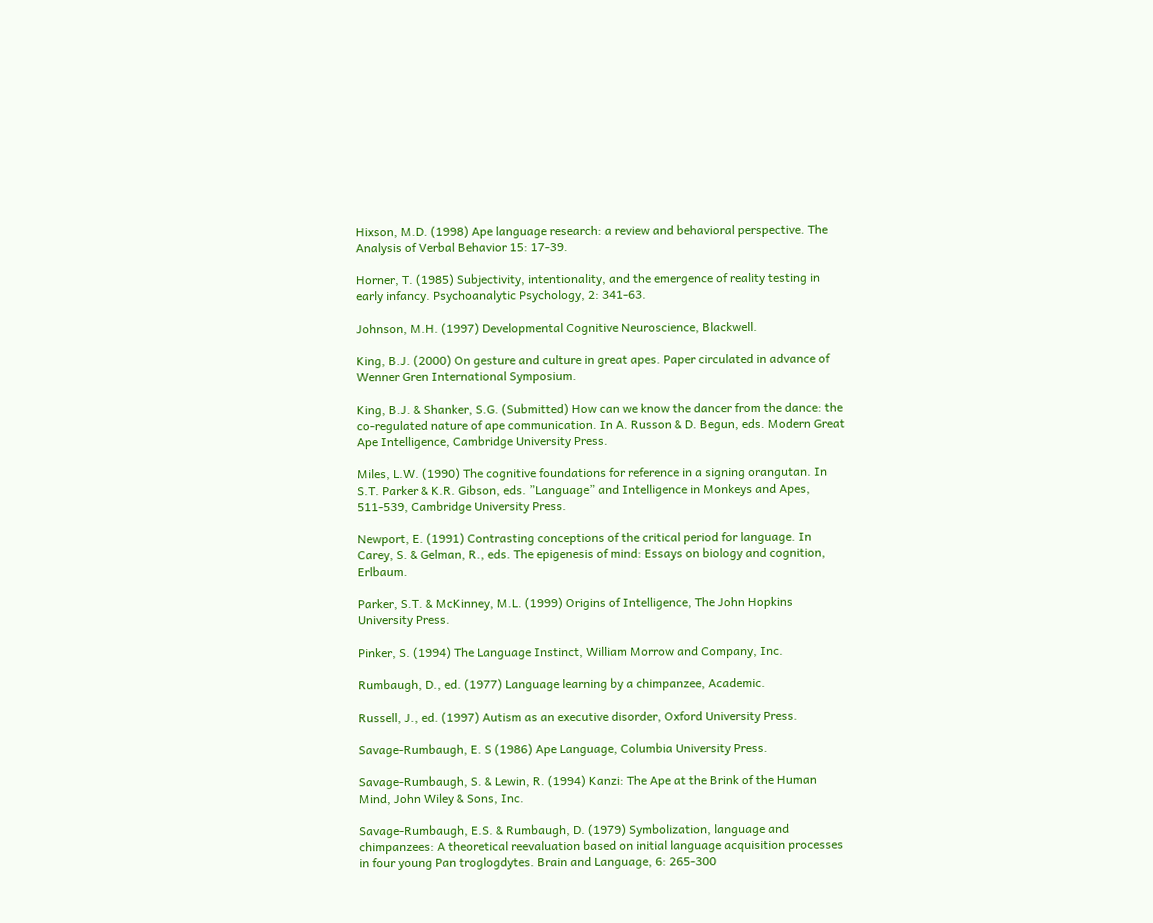Hixson, M.D. (1998) Ape language research: a review and behavioral perspective. The Analysis of Verbal Behavior 15: 17-39.

Horner, T. (1985) Subjectivity, intentionality, and the emergence of reality testing in early infancy. Psychoanalytic Psychology, 2: 341-63.

Johnson, M.H. (1997) Developmental Cognitive Neuroscience, Blackwell.

King, B.J. (2000) On gesture and culture in great apes. Paper circulated in advance of Wenner Gren International Symposium.

King, B.J. & Shanker, S.G. (Submitted) How can we know the dancer from the dance: the co-regulated nature of ape communication. In A. Russon & D. Begun, eds. Modern Great Ape Intelligence, Cambridge University Press.

Miles, L.W. (1990) The cognitive foundations for reference in a signing orangutan. In S.T. Parker & K.R. Gibson, eds. ”Language” and Intelligence in Monkeys and Apes, 511-539, Cambridge University Press.

Newport, E. (1991) Contrasting conceptions of the critical period for language. In Carey, S. & Gelman, R., eds. The epigenesis of mind: Essays on biology and cognition, Erlbaum.

Parker, S.T. & McKinney, M.L. (1999) Origins of Intelligence, The John Hopkins University Press.

Pinker, S. (1994) The Language Instinct, William Morrow and Company, Inc.

Rumbaugh, D., ed. (1977) Language learning by a chimpanzee, Academic.

Russell, J., ed. (1997) Autism as an executive disorder, Oxford University Press.

Savage-Rumbaugh, E. S (1986) Ape Language, Columbia University Press.

Savage-Rumbaugh, S. & Lewin, R. (1994) Kanzi: The Ape at the Brink of the Human Mind, John Wiley & Sons, Inc.

Savage-Rumbaugh, E.S. & Rumbaugh, D. (1979) Symbolization, language and chimpanzees: A theoretical reevaluation based on initial language acquisition processes in four young Pan troglogdytes. Brain and Language, 6: 265-300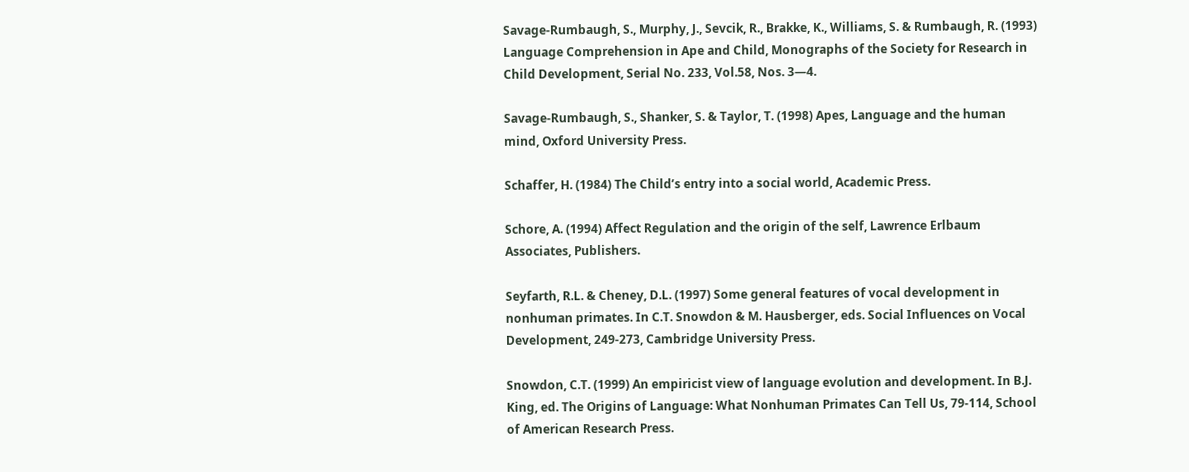Savage-Rumbaugh, S., Murphy, J., Sevcik, R., Brakke, K., Williams, S. & Rumbaugh, R. (1993) Language Comprehension in Ape and Child, Monographs of the Society for Research in Child Development, Serial No. 233, Vol.58, Nos. 3—4.

Savage-Rumbaugh, S., Shanker, S. & Taylor, T. (1998) Apes, Language and the human mind, Oxford University Press.

Schaffer, H. (1984) The Child’s entry into a social world, Academic Press.

Schore, A. (1994) Affect Regulation and the origin of the self, Lawrence Erlbaum Associates, Publishers.

Seyfarth, R.L. & Cheney, D.L. (1997) Some general features of vocal development in nonhuman primates. In C.T. Snowdon & M. Hausberger, eds. Social Influences on Vocal Development, 249-273, Cambridge University Press.

Snowdon, C.T. (1999) An empiricist view of language evolution and development. In B.J. King, ed. The Origins of Language: What Nonhuman Primates Can Tell Us, 79-114, School of American Research Press.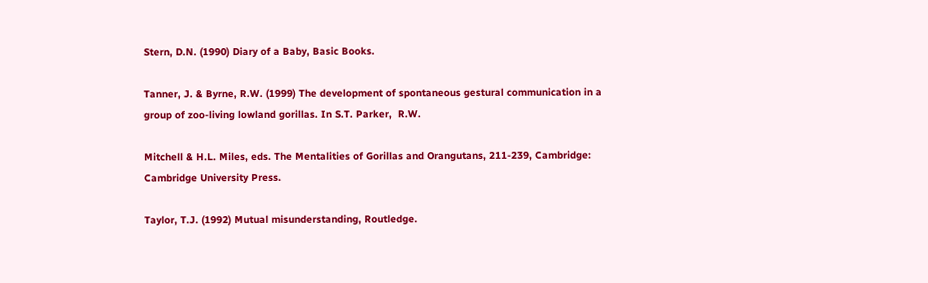Stern, D.N. (1990) Diary of a Baby, Basic Books.

Tanner, J. & Byrne, R.W. (1999) The development of spontaneous gestural communication in a group of zoo-living lowland gorillas. In S.T. Parker,  R.W.

Mitchell & H.L. Miles, eds. The Mentalities of Gorillas and Orangutans, 211-239, Cambridge: Cambridge University Press.

Taylor, T.J. (1992) Mutual misunderstanding, Routledge.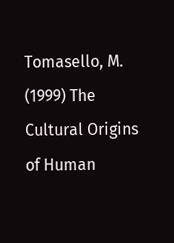Tomasello, M. (1999) The Cultural Origins of Human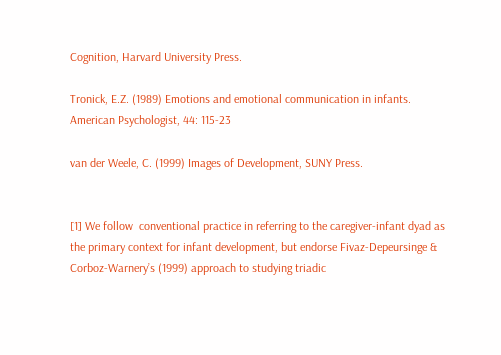Cognition, Harvard University Press.

Tronick, E.Z. (1989) Emotions and emotional communication in infants. American Psychologist, 44: 115-23

van der Weele, C. (1999) Images of Development, SUNY Press.


[1] We follow  conventional practice in referring to the caregiver-infant dyad as the primary context for infant development, but endorse Fivaz-Depeursinge & Corboz-Warnery’s (1999) approach to studying triadic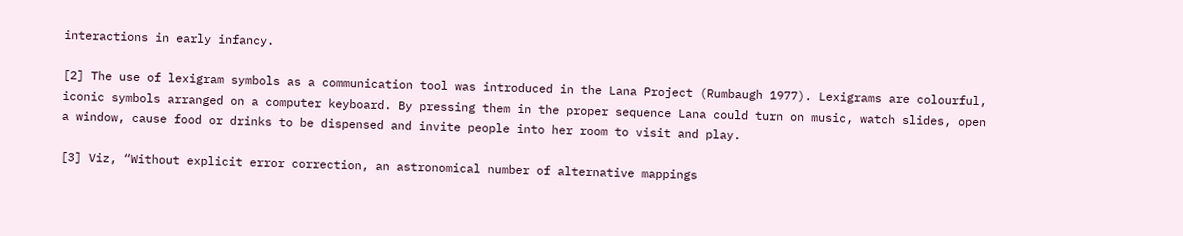interactions in early infancy.

[2] The use of lexigram symbols as a communication tool was introduced in the Lana Project (Rumbaugh 1977). Lexigrams are colourful, iconic symbols arranged on a computer keyboard. By pressing them in the proper sequence Lana could turn on music, watch slides, open a window, cause food or drinks to be dispensed and invite people into her room to visit and play.

[3] Viz, “Without explicit error correction, an astronomical number of alternative mappings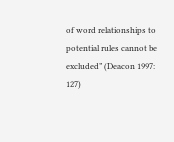of word relationships to potential rules cannot be excluded” (Deacon 1997: 127)